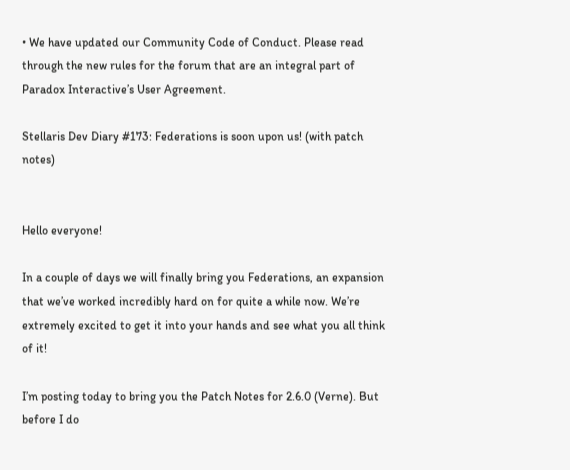• We have updated our Community Code of Conduct. Please read through the new rules for the forum that are an integral part of Paradox Interactive’s User Agreement.

Stellaris Dev Diary #173: Federations is soon upon us! (with patch notes)


Hello everyone!

In a couple of days we will finally bring you Federations, an expansion that we’ve worked incredibly hard on for quite a while now. We’re extremely excited to get it into your hands and see what you all think of it!

I’m posting today to bring you the Patch Notes for 2.6.0 (Verne). But before I do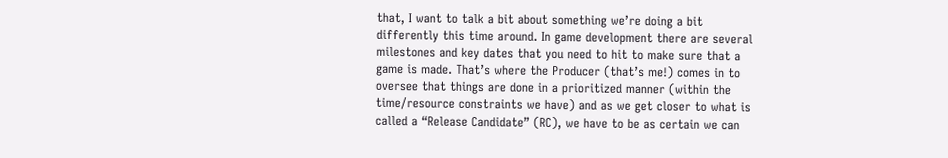that, I want to talk a bit about something we’re doing a bit differently this time around. In game development there are several milestones and key dates that you need to hit to make sure that a game is made. That’s where the Producer (that’s me!) comes in to oversee that things are done in a prioritized manner (within the time/resource constraints we have) and as we get closer to what is called a “Release Candidate” (RC), we have to be as certain we can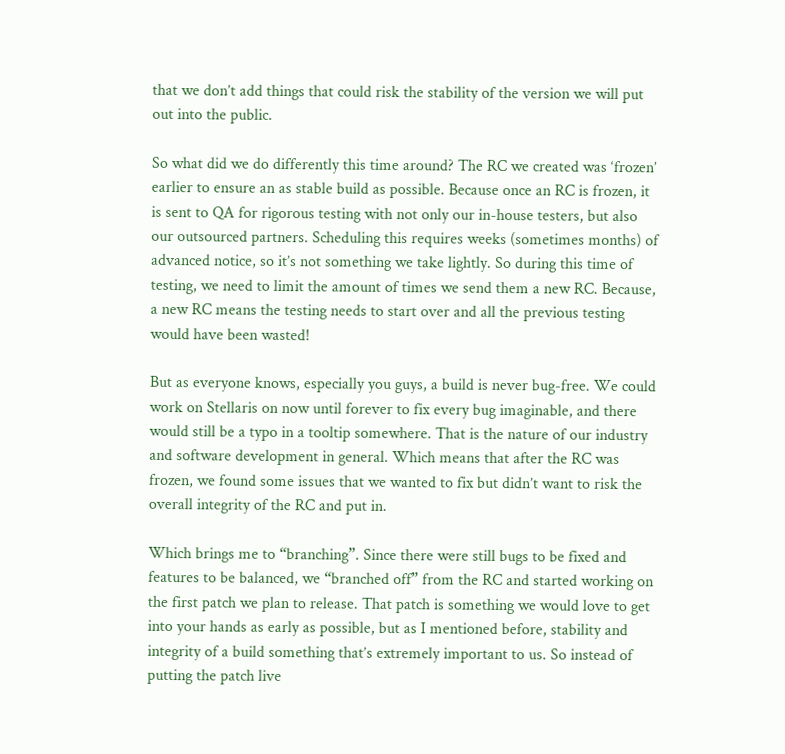that we don’t add things that could risk the stability of the version we will put out into the public.

So what did we do differently this time around? The RC we created was ‘frozen’ earlier to ensure an as stable build as possible. Because once an RC is frozen, it is sent to QA for rigorous testing with not only our in-house testers, but also our outsourced partners. Scheduling this requires weeks (sometimes months) of advanced notice, so it’s not something we take lightly. So during this time of testing, we need to limit the amount of times we send them a new RC. Because, a new RC means the testing needs to start over and all the previous testing would have been wasted!

But as everyone knows, especially you guys, a build is never bug-free. We could work on Stellaris on now until forever to fix every bug imaginable, and there would still be a typo in a tooltip somewhere. That is the nature of our industry and software development in general. Which means that after the RC was frozen, we found some issues that we wanted to fix but didn’t want to risk the overall integrity of the RC and put in.

Which brings me to “branching”. Since there were still bugs to be fixed and features to be balanced, we “branched off” from the RC and started working on the first patch we plan to release. That patch is something we would love to get into your hands as early as possible, but as I mentioned before, stability and integrity of a build something that’s extremely important to us. So instead of putting the patch live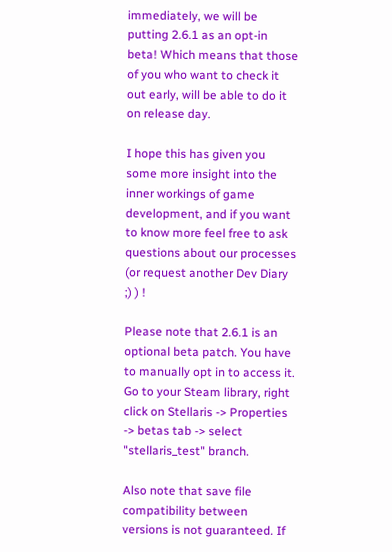immediately, we will be putting 2.6.1 as an opt-in beta! Which means that those of you who want to check it out early, will be able to do it on release day.

I hope this has given you some more insight into the inner workings of game development, and if you want to know more feel free to ask questions about our processes (or request another Dev Diary ;) ) !

Please note that 2.6.1 is an optional beta patch. You have to manually opt in to access it. Go to your Steam library, right click on Stellaris -> Properties -> betas tab -> select "stellaris_test" branch.

Also note that save file compatibility between versions is not guaranteed. If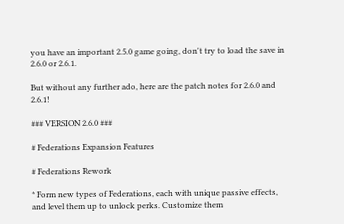you have an important 2.5.0 game going, don't try to load the save in 2.6.0 or 2.6.1.

But without any further ado, here are the patch notes for 2.6.0 and 2.6.1!

### VERSION 2.6.0 ###

# Federations Expansion Features

# Federations Rework

* Form new types of Federations, each with unique passive effects, and level them up to unlock perks. Customize them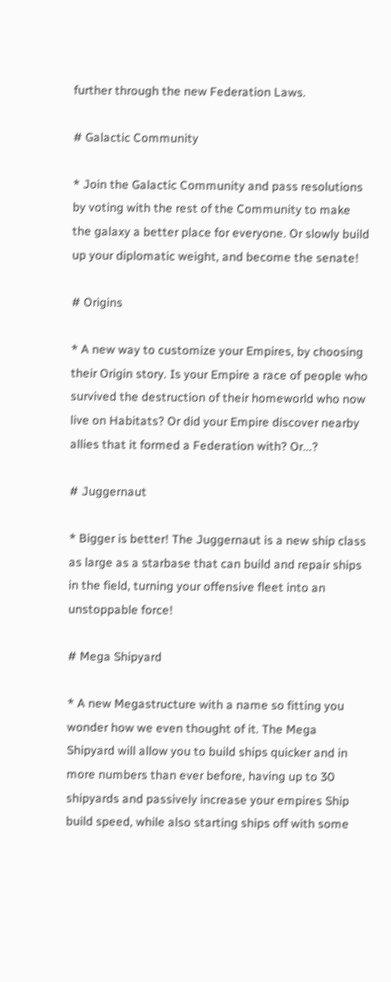further through the new Federation Laws.

# Galactic Community

* Join the Galactic Community and pass resolutions by voting with the rest of the Community to make the galaxy a better place for everyone. Or slowly build up your diplomatic weight, and become the senate!

# Origins

* A new way to customize your Empires, by choosing their Origin story. Is your Empire a race of people who survived the destruction of their homeworld who now live on Habitats? Or did your Empire discover nearby allies that it formed a Federation with? Or...?

# Juggernaut

* Bigger is better! The Juggernaut is a new ship class as large as a starbase that can build and repair ships in the field, turning your offensive fleet into an unstoppable force!

# Mega Shipyard

* A new Megastructure with a name so fitting you wonder how we even thought of it. The Mega Shipyard will allow you to build ships quicker and in more numbers than ever before, having up to 30 shipyards and passively increase your empires Ship build speed, while also starting ships off with some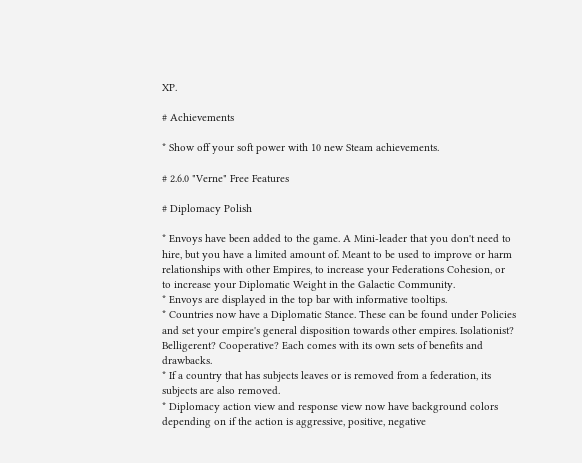XP.

# Achievements

* Show off your soft power with 10 new Steam achievements.

# 2.6.0 "Verne" Free Features

# Diplomacy Polish

* Envoys have been added to the game. A Mini-leader that you don't need to hire, but you have a limited amount of. Meant to be used to improve or harm relationships with other Empires, to increase your Federations Cohesion, or to increase your Diplomatic Weight in the Galactic Community.
* Envoys are displayed in the top bar with informative tooltips.
* Countries now have a Diplomatic Stance. These can be found under Policies and set your empire's general disposition towards other empires. Isolationist? Belligerent? Cooperative? Each comes with its own sets of benefits and drawbacks.
* If a country that has subjects leaves or is removed from a federation, its subjects are also removed.
* Diplomacy action view and response view now have background colors depending on if the action is aggressive, positive, negative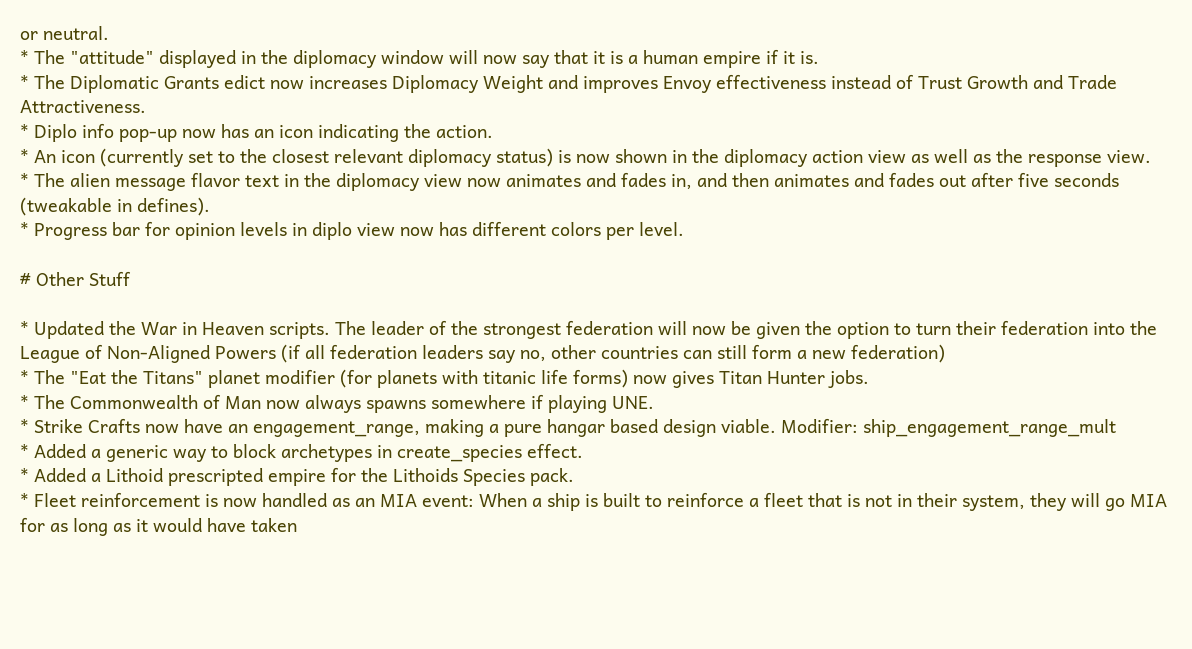or neutral.
* The "attitude" displayed in the diplomacy window will now say that it is a human empire if it is.
* The Diplomatic Grants edict now increases Diplomacy Weight and improves Envoy effectiveness instead of Trust Growth and Trade Attractiveness.
* Diplo info pop-up now has an icon indicating the action.
* An icon (currently set to the closest relevant diplomacy status) is now shown in the diplomacy action view as well as the response view.
* The alien message flavor text in the diplomacy view now animates and fades in, and then animates and fades out after five seconds (tweakable in defines).
* Progress bar for opinion levels in diplo view now has different colors per level.

# Other Stuff

* Updated the War in Heaven scripts. The leader of the strongest federation will now be given the option to turn their federation into the League of Non-Aligned Powers (if all federation leaders say no, other countries can still form a new federation)
* The "Eat the Titans" planet modifier (for planets with titanic life forms) now gives Titan Hunter jobs.
* The Commonwealth of Man now always spawns somewhere if playing UNE.
* Strike Crafts now have an engagement_range, making a pure hangar based design viable. Modifier: ship_engagement_range_mult
* Added a generic way to block archetypes in create_species effect.
* Added a Lithoid prescripted empire for the Lithoids Species pack.
* Fleet reinforcement is now handled as an MIA event: When a ship is built to reinforce a fleet that is not in their system, they will go MIA for as long as it would have taken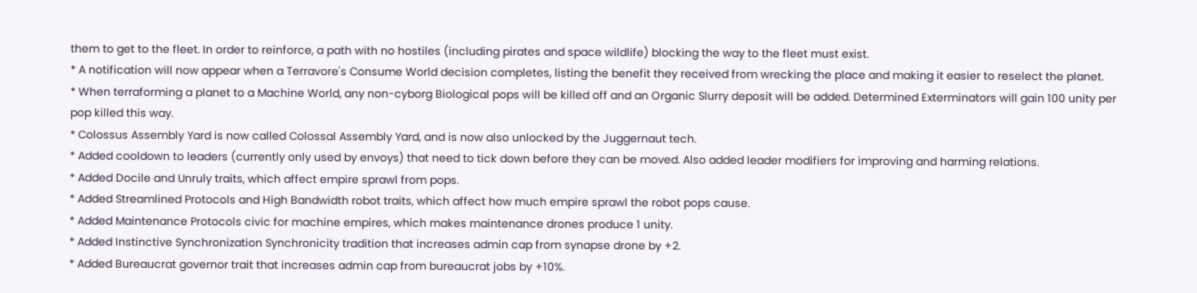them to get to the fleet. In order to reinforce, a path with no hostiles (including pirates and space wildlife) blocking the way to the fleet must exist.
* A notification will now appear when a Terravore's Consume World decision completes, listing the benefit they received from wrecking the place and making it easier to reselect the planet.
* When terraforming a planet to a Machine World, any non-cyborg Biological pops will be killed off and an Organic Slurry deposit will be added. Determined Exterminators will gain 100 unity per pop killed this way.
* Colossus Assembly Yard is now called Colossal Assembly Yard, and is now also unlocked by the Juggernaut tech.
* Added cooldown to leaders (currently only used by envoys) that need to tick down before they can be moved. Also added leader modifiers for improving and harming relations.
* Added Docile and Unruly traits, which affect empire sprawl from pops.
* Added Streamlined Protocols and High Bandwidth robot traits, which affect how much empire sprawl the robot pops cause.
* Added Maintenance Protocols civic for machine empires, which makes maintenance drones produce 1 unity.
* Added Instinctive Synchronization Synchronicity tradition that increases admin cap from synapse drone by +2.
* Added Bureaucrat governor trait that increases admin cap from bureaucrat jobs by +10%.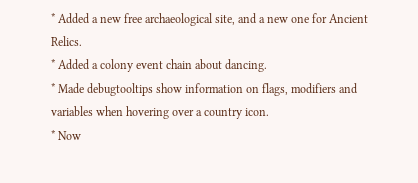* Added a new free archaeological site, and a new one for Ancient Relics.
* Added a colony event chain about dancing.
* Made debugtooltips show information on flags, modifiers and variables when hovering over a country icon.
* Now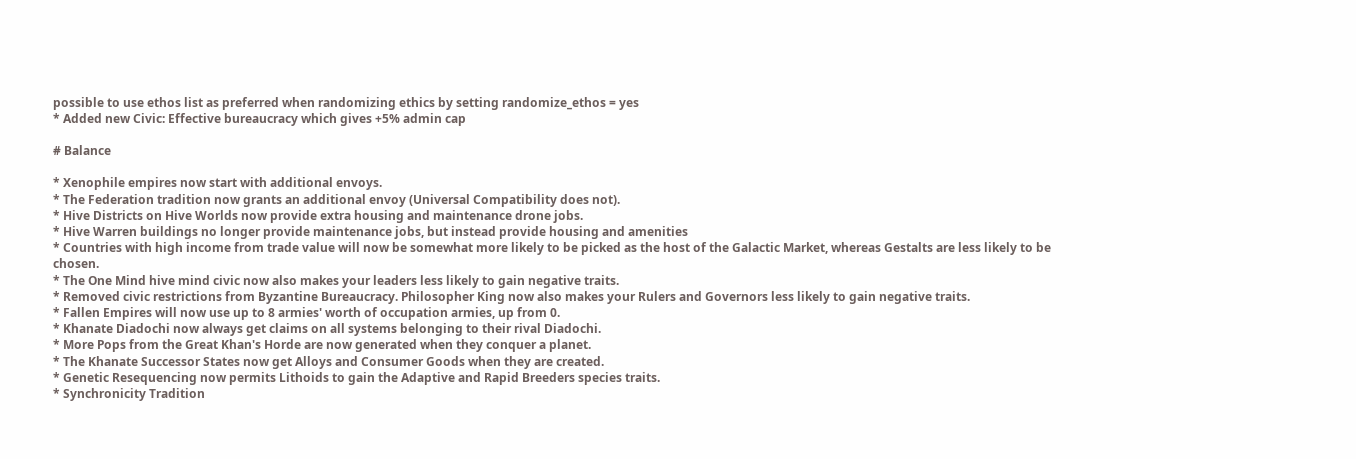possible to use ethos list as preferred when randomizing ethics by setting randomize_ethos = yes
* Added new Civic: Effective bureaucracy which gives +5% admin cap

# Balance

* Xenophile empires now start with additional envoys.
* The Federation tradition now grants an additional envoy (Universal Compatibility does not).
* Hive Districts on Hive Worlds now provide extra housing and maintenance drone jobs.
* Hive Warren buildings no longer provide maintenance jobs, but instead provide housing and amenities
* Countries with high income from trade value will now be somewhat more likely to be picked as the host of the Galactic Market, whereas Gestalts are less likely to be chosen.
* The One Mind hive mind civic now also makes your leaders less likely to gain negative traits.
* Removed civic restrictions from Byzantine Bureaucracy. Philosopher King now also makes your Rulers and Governors less likely to gain negative traits.
* Fallen Empires will now use up to 8 armies' worth of occupation armies, up from 0.
* Khanate Diadochi now always get claims on all systems belonging to their rival Diadochi.
* More Pops from the Great Khan's Horde are now generated when they conquer a planet.
* The Khanate Successor States now get Alloys and Consumer Goods when they are created.
* Genetic Resequencing now permits Lithoids to gain the Adaptive and Rapid Breeders species traits.
* Synchronicity Tradition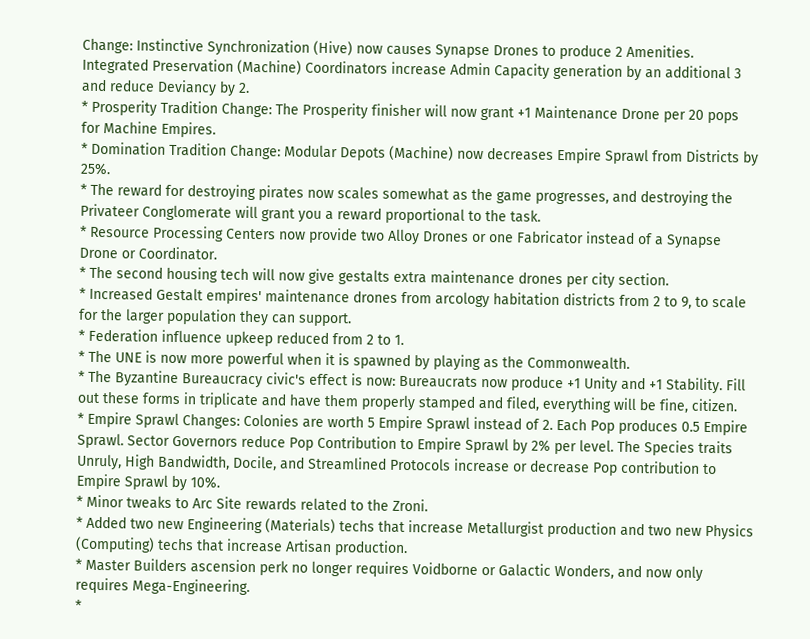Change: Instinctive Synchronization (Hive) now causes Synapse Drones to produce 2 Amenities. Integrated Preservation (Machine) Coordinators increase Admin Capacity generation by an additional 3 and reduce Deviancy by 2.
* Prosperity Tradition Change: The Prosperity finisher will now grant +1 Maintenance Drone per 20 pops for Machine Empires.
* Domination Tradition Change: Modular Depots (Machine) now decreases Empire Sprawl from Districts by 25%.
* The reward for destroying pirates now scales somewhat as the game progresses, and destroying the Privateer Conglomerate will grant you a reward proportional to the task.
* Resource Processing Centers now provide two Alloy Drones or one Fabricator instead of a Synapse Drone or Coordinator.
* The second housing tech will now give gestalts extra maintenance drones per city section.
* Increased Gestalt empires' maintenance drones from arcology habitation districts from 2 to 9, to scale for the larger population they can support.
* Federation influence upkeep reduced from 2 to 1.
* The UNE is now more powerful when it is spawned by playing as the Commonwealth.
* The Byzantine Bureaucracy civic's effect is now: Bureaucrats now produce +1 Unity and +1 Stability. Fill out these forms in triplicate and have them properly stamped and filed, everything will be fine, citizen.
* Empire Sprawl Changes: Colonies are worth 5 Empire Sprawl instead of 2. Each Pop produces 0.5 Empire Sprawl. Sector Governors reduce Pop Contribution to Empire Sprawl by 2% per level. The Species traits Unruly, High Bandwidth, Docile, and Streamlined Protocols increase or decrease Pop contribution to Empire Sprawl by 10%.
* Minor tweaks to Arc Site rewards related to the Zroni.
* Added two new Engineering (Materials) techs that increase Metallurgist production and two new Physics (Computing) techs that increase Artisan production.
* Master Builders ascension perk no longer requires Voidborne or Galactic Wonders, and now only requires Mega-Engineering.
*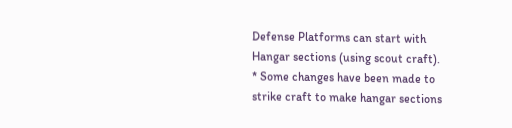Defense Platforms can start with Hangar sections (using scout craft).
* Some changes have been made to strike craft to make hangar sections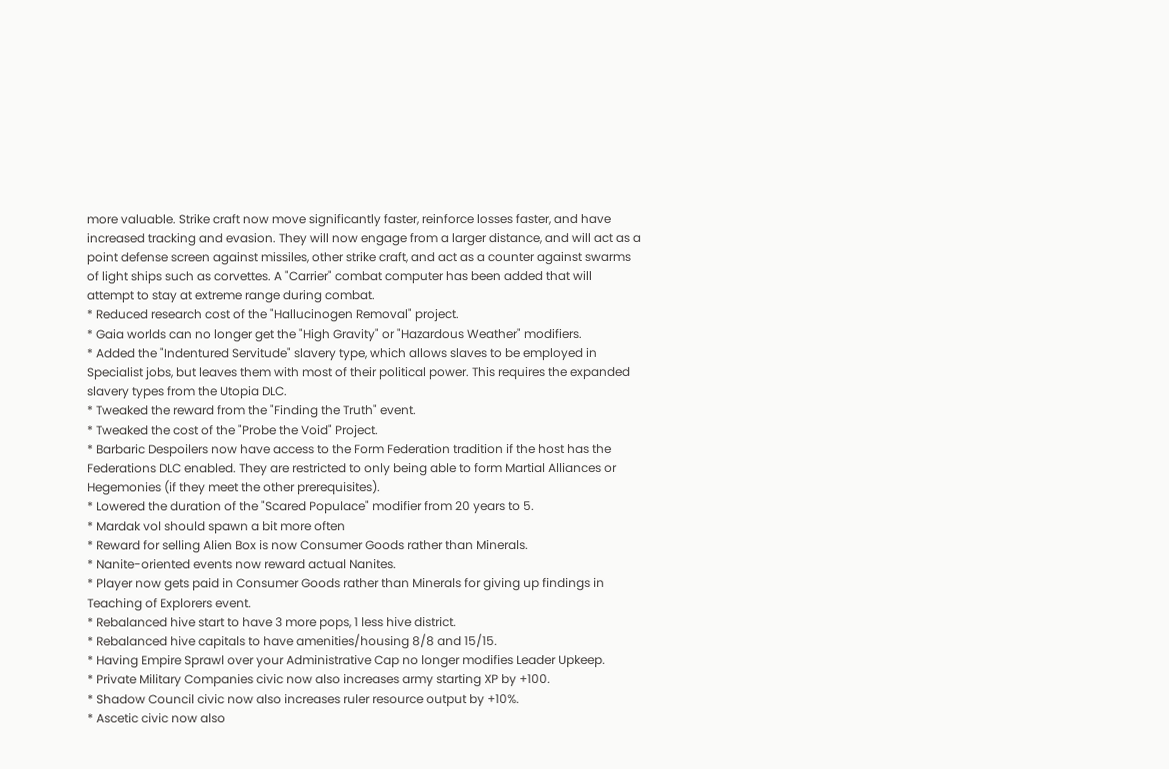more valuable. Strike craft now move significantly faster, reinforce losses faster, and have increased tracking and evasion. They will now engage from a larger distance, and will act as a point defense screen against missiles, other strike craft, and act as a counter against swarms of light ships such as corvettes. A "Carrier" combat computer has been added that will attempt to stay at extreme range during combat.
* Reduced research cost of the "Hallucinogen Removal" project.
* Gaia worlds can no longer get the "High Gravity" or "Hazardous Weather" modifiers.
* Added the "Indentured Servitude" slavery type, which allows slaves to be employed in Specialist jobs, but leaves them with most of their political power. This requires the expanded slavery types from the Utopia DLC.
* Tweaked the reward from the "Finding the Truth" event.
* Tweaked the cost of the "Probe the Void" Project.
* Barbaric Despoilers now have access to the Form Federation tradition if the host has the Federations DLC enabled. They are restricted to only being able to form Martial Alliances or Hegemonies (if they meet the other prerequisites).
* Lowered the duration of the "Scared Populace" modifier from 20 years to 5.
* Mardak vol should spawn a bit more often
* Reward for selling Alien Box is now Consumer Goods rather than Minerals.
* Nanite-oriented events now reward actual Nanites.
* Player now gets paid in Consumer Goods rather than Minerals for giving up findings in Teaching of Explorers event.
* Rebalanced hive start to have 3 more pops, 1 less hive district.
* Rebalanced hive capitals to have amenities/housing 8/8 and 15/15.
* Having Empire Sprawl over your Administrative Cap no longer modifies Leader Upkeep.
* Private Military Companies civic now also increases army starting XP by +100.
* Shadow Council civic now also increases ruler resource output by +10%.
* Ascetic civic now also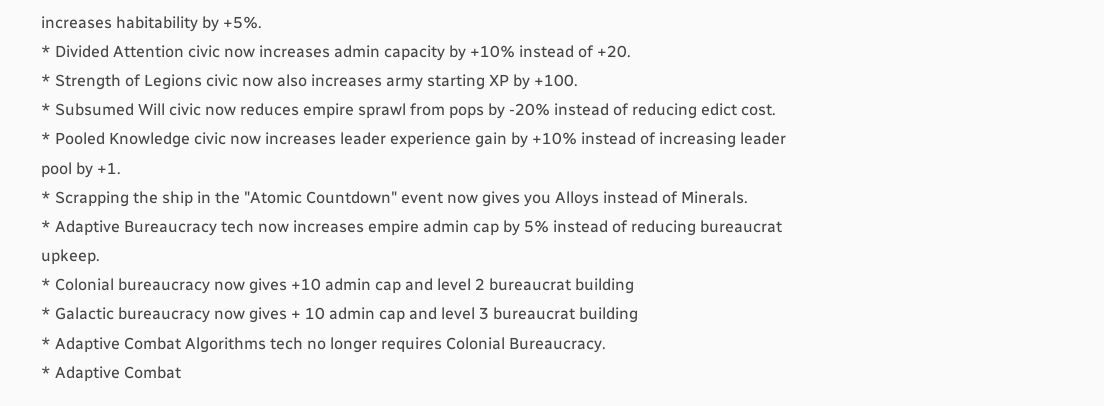increases habitability by +5%.
* Divided Attention civic now increases admin capacity by +10% instead of +20.
* Strength of Legions civic now also increases army starting XP by +100.
* Subsumed Will civic now reduces empire sprawl from pops by -20% instead of reducing edict cost.
* Pooled Knowledge civic now increases leader experience gain by +10% instead of increasing leader pool by +1.
* Scrapping the ship in the "Atomic Countdown" event now gives you Alloys instead of Minerals.
* Adaptive Bureaucracy tech now increases empire admin cap by 5% instead of reducing bureaucrat upkeep.
* Colonial bureaucracy now gives +10 admin cap and level 2 bureaucrat building
* Galactic bureaucracy now gives + 10 admin cap and level 3 bureaucrat building
* Adaptive Combat Algorithms tech no longer requires Colonial Bureaucracy.
* Adaptive Combat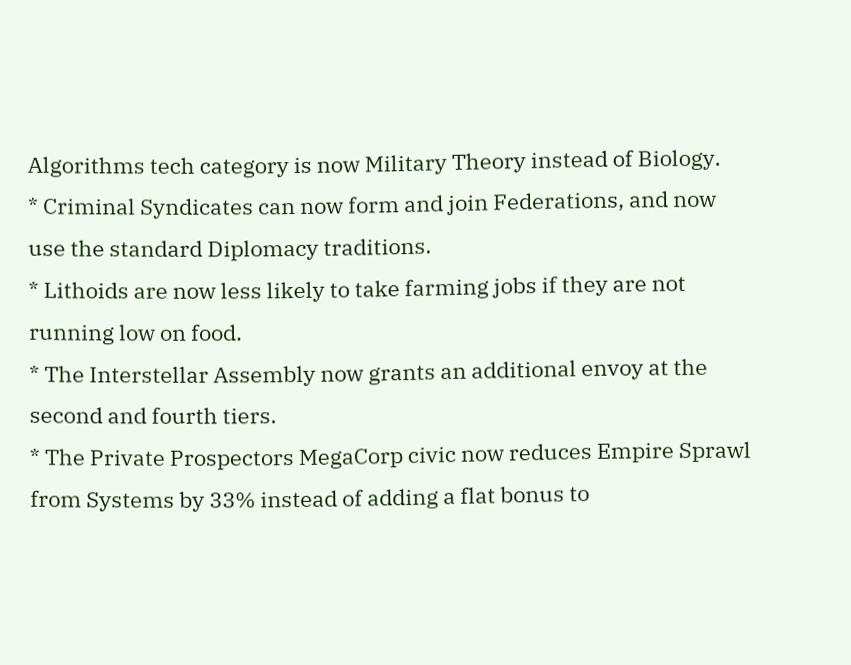Algorithms tech category is now Military Theory instead of Biology.
* Criminal Syndicates can now form and join Federations, and now use the standard Diplomacy traditions.
* Lithoids are now less likely to take farming jobs if they are not running low on food.
* The Interstellar Assembly now grants an additional envoy at the second and fourth tiers.
* The Private Prospectors MegaCorp civic now reduces Empire Sprawl from Systems by 33% instead of adding a flat bonus to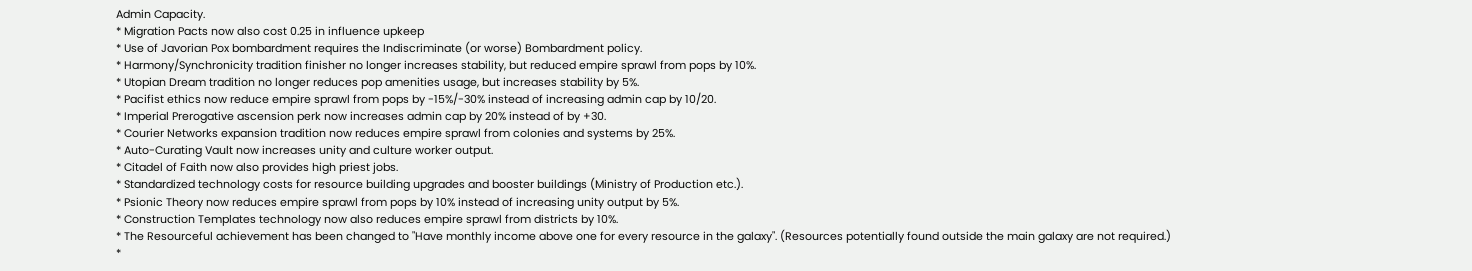Admin Capacity.
* Migration Pacts now also cost 0.25 in influence upkeep
* Use of Javorian Pox bombardment requires the Indiscriminate (or worse) Bombardment policy.
* Harmony/Synchronicity tradition finisher no longer increases stability, but reduced empire sprawl from pops by 10%.
* Utopian Dream tradition no longer reduces pop amenities usage, but increases stability by 5%.
* Pacifist ethics now reduce empire sprawl from pops by -15%/-30% instead of increasing admin cap by 10/20.
* Imperial Prerogative ascension perk now increases admin cap by 20% instead of by +30.
* Courier Networks expansion tradition now reduces empire sprawl from colonies and systems by 25%.
* Auto-Curating Vault now increases unity and culture worker output.
* Citadel of Faith now also provides high priest jobs.
* Standardized technology costs for resource building upgrades and booster buildings (Ministry of Production etc.).
* Psionic Theory now reduces empire sprawl from pops by 10% instead of increasing unity output by 5%.
* Construction Templates technology now also reduces empire sprawl from districts by 10%.
* The Resourceful achievement has been changed to "Have monthly income above one for every resource in the galaxy". (Resources potentially found outside the main galaxy are not required.)
*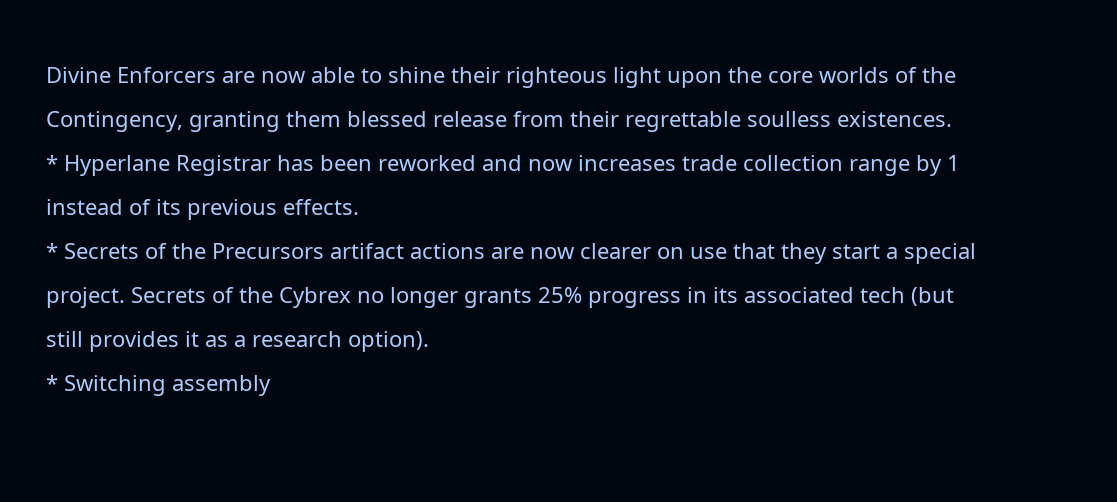Divine Enforcers are now able to shine their righteous light upon the core worlds of the Contingency, granting them blessed release from their regrettable soulless existences.
* Hyperlane Registrar has been reworked and now increases trade collection range by 1 instead of its previous effects.
* Secrets of the Precursors artifact actions are now clearer on use that they start a special project. Secrets of the Cybrex no longer grants 25% progress in its associated tech (but still provides it as a research option).
* Switching assembly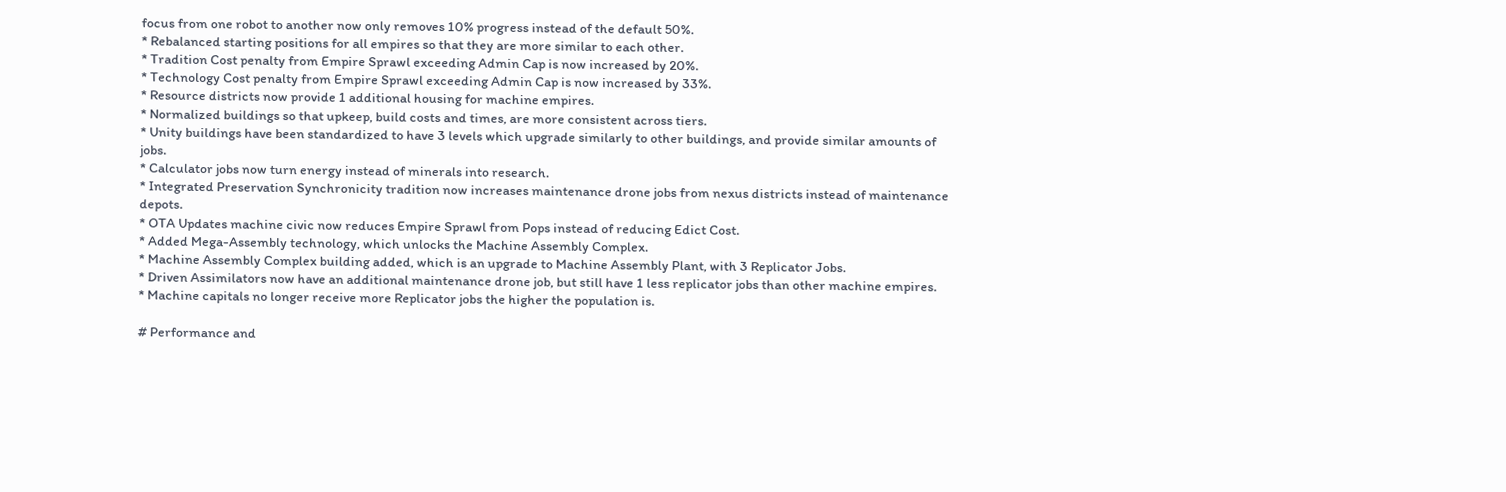focus from one robot to another now only removes 10% progress instead of the default 50%.
* Rebalanced starting positions for all empires so that they are more similar to each other.
* Tradition Cost penalty from Empire Sprawl exceeding Admin Cap is now increased by 20%.
* Technology Cost penalty from Empire Sprawl exceeding Admin Cap is now increased by 33%.
* Resource districts now provide 1 additional housing for machine empires.
* Normalized buildings so that upkeep, build costs and times, are more consistent across tiers.
* Unity buildings have been standardized to have 3 levels which upgrade similarly to other buildings, and provide similar amounts of jobs.
* Calculator jobs now turn energy instead of minerals into research.
* Integrated Preservation Synchronicity tradition now increases maintenance drone jobs from nexus districts instead of maintenance depots.
* OTA Updates machine civic now reduces Empire Sprawl from Pops instead of reducing Edict Cost.
* Added Mega-Assembly technology, which unlocks the Machine Assembly Complex.
* Machine Assembly Complex building added, which is an upgrade to Machine Assembly Plant, with 3 Replicator Jobs.
* Driven Assimilators now have an additional maintenance drone job, but still have 1 less replicator jobs than other machine empires.
* Machine capitals no longer receive more Replicator jobs the higher the population is.

# Performance and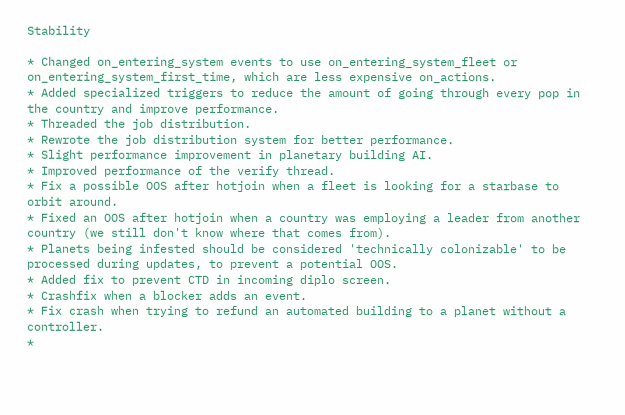Stability

* Changed on_entering_system events to use on_entering_system_fleet or on_entering_system_first_time, which are less expensive on_actions.
* Added specialized triggers to reduce the amount of going through every pop in the country and improve performance.
* Threaded the job distribution.
* Rewrote the job distribution system for better performance.
* Slight performance improvement in planetary building AI.
* Improved performance of the verify thread.
* Fix a possible OOS after hotjoin when a fleet is looking for a starbase to orbit around.
* Fixed an OOS after hotjoin when a country was employing a leader from another country (we still don't know where that comes from).
* Planets being infested should be considered 'technically colonizable' to be processed during updates, to prevent a potential OOS.
* Added fix to prevent CTD in incoming diplo screen.
* Crashfix when a blocker adds an event.
* Fix crash when trying to refund an automated building to a planet without a controller.
*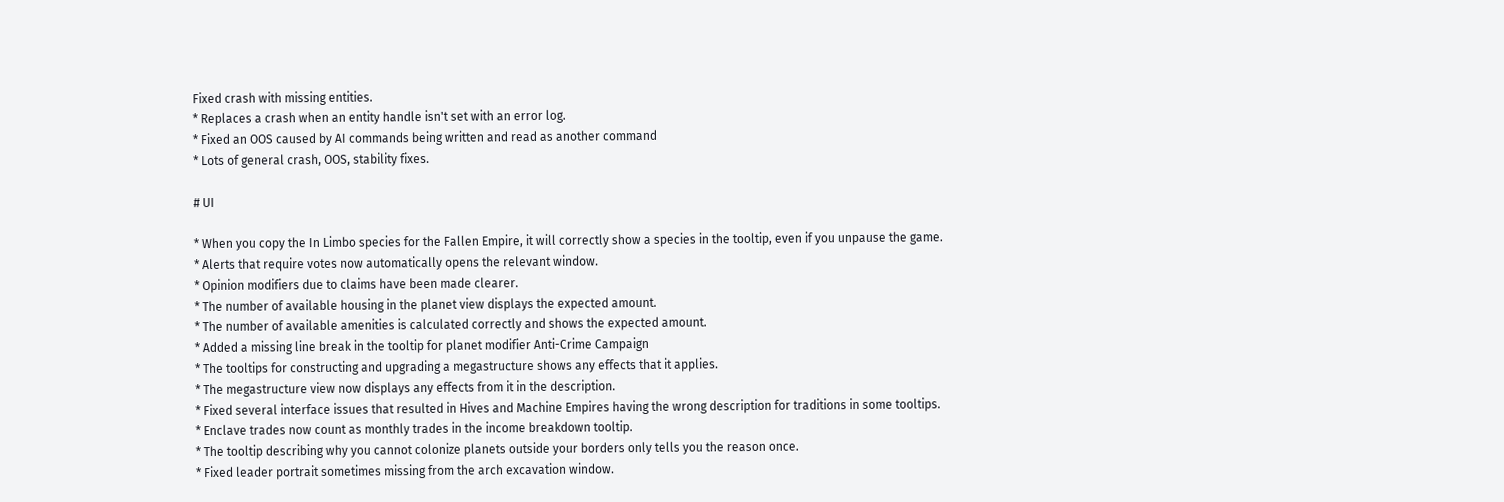Fixed crash with missing entities.
* Replaces a crash when an entity handle isn't set with an error log.
* Fixed an OOS caused by AI commands being written and read as another command
* Lots of general crash, OOS, stability fixes.

# UI

* When you copy the In Limbo species for the Fallen Empire, it will correctly show a species in the tooltip, even if you unpause the game.
* Alerts that require votes now automatically opens the relevant window.
* Opinion modifiers due to claims have been made clearer.
* The number of available housing in the planet view displays the expected amount.
* The number of available amenities is calculated correctly and shows the expected amount.
* Added a missing line break in the tooltip for planet modifier Anti-Crime Campaign
* The tooltips for constructing and upgrading a megastructure shows any effects that it applies.
* The megastructure view now displays any effects from it in the description.
* Fixed several interface issues that resulted in Hives and Machine Empires having the wrong description for traditions in some tooltips.
* Enclave trades now count as monthly trades in the income breakdown tooltip.
* The tooltip describing why you cannot colonize planets outside your borders only tells you the reason once.
* Fixed leader portrait sometimes missing from the arch excavation window.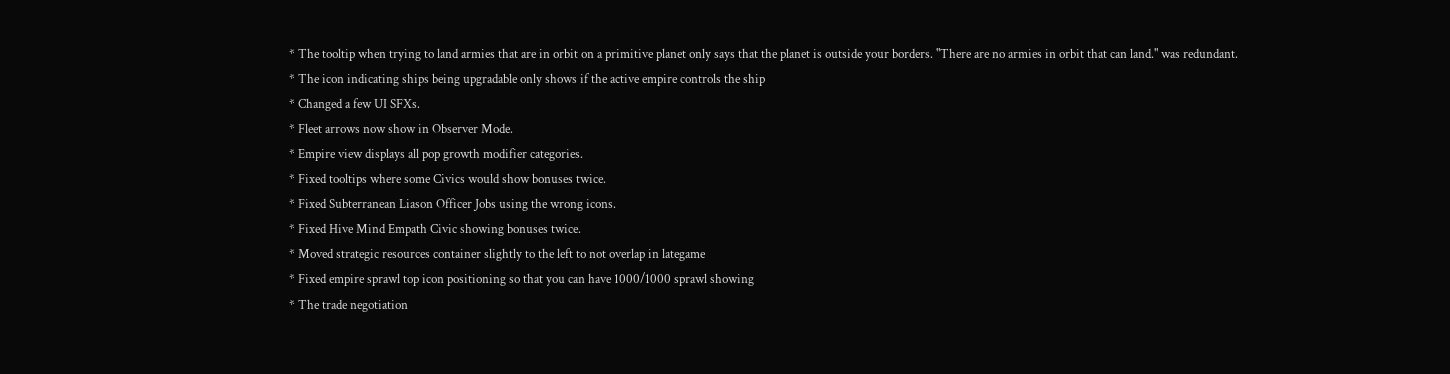* The tooltip when trying to land armies that are in orbit on a primitive planet only says that the planet is outside your borders. "There are no armies in orbit that can land." was redundant.
* The icon indicating ships being upgradable only shows if the active empire controls the ship
* Changed a few UI SFXs.
* Fleet arrows now show in Observer Mode.
* Empire view displays all pop growth modifier categories.
* Fixed tooltips where some Civics would show bonuses twice.
* Fixed Subterranean Liason Officer Jobs using the wrong icons.
* Fixed Hive Mind Empath Civic showing bonuses twice.
* Moved strategic resources container slightly to the left to not overlap in lategame
* Fixed empire sprawl top icon positioning so that you can have 1000/1000 sprawl showing
* The trade negotiation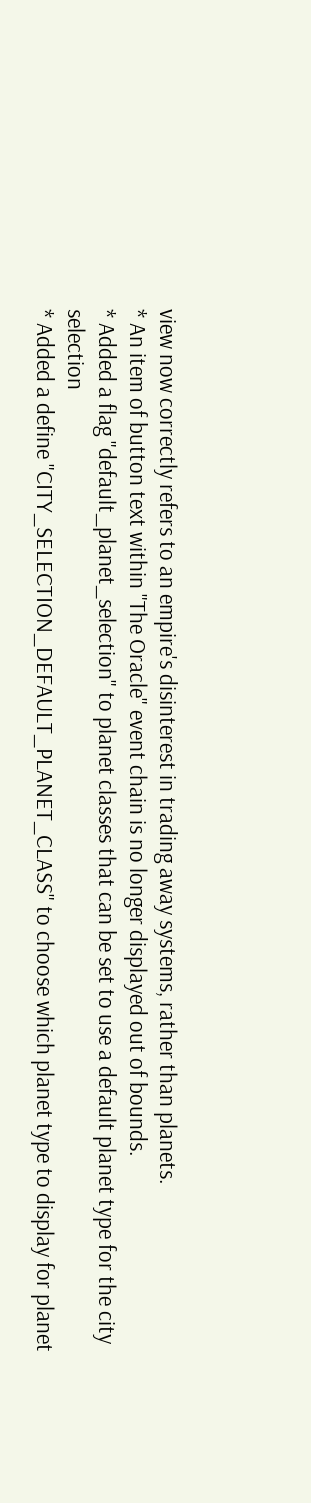view now correctly refers to an empire's disinterest in trading away systems, rather than planets.
* An item of button text within "The Oracle" event chain is no longer displayed out of bounds.
* Added a flag "default_planet_selection" to planet classes that can be set to use a default planet type for the city selection
* Added a define "CITY_SELECTION_DEFAULT_PLANET_CLASS" to choose which planet type to display for planet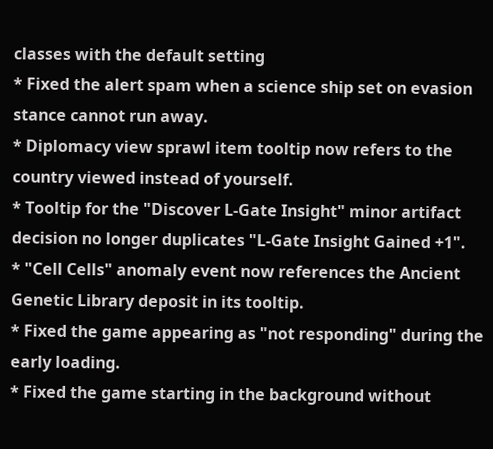classes with the default setting
* Fixed the alert spam when a science ship set on evasion stance cannot run away.
* Diplomacy view sprawl item tooltip now refers to the country viewed instead of yourself.
* Tooltip for the "Discover L-Gate Insight" minor artifact decision no longer duplicates "L-Gate Insight Gained +1".
* "Cell Cells" anomaly event now references the Ancient Genetic Library deposit in its tooltip.
* Fixed the game appearing as "not responding" during the early loading.
* Fixed the game starting in the background without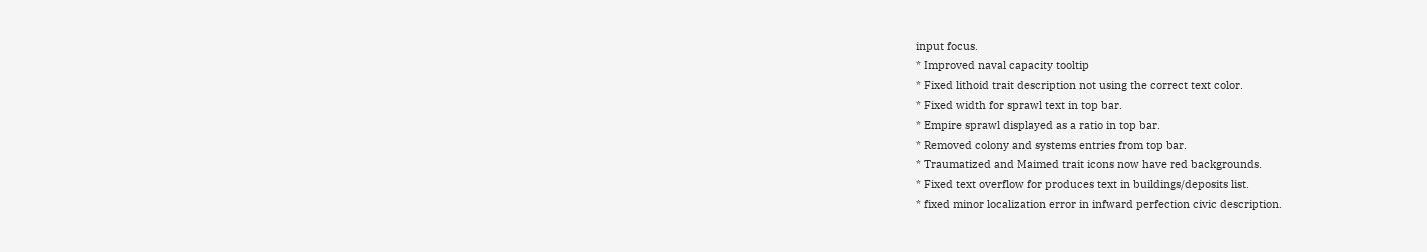input focus.
* Improved naval capacity tooltip
* Fixed lithoid trait description not using the correct text color.
* Fixed width for sprawl text in top bar.
* Empire sprawl displayed as a ratio in top bar.
* Removed colony and systems entries from top bar.
* Traumatized and Maimed trait icons now have red backgrounds.
* Fixed text overflow for produces text in buildings/deposits list.
* fixed minor localization error in infward perfection civic description.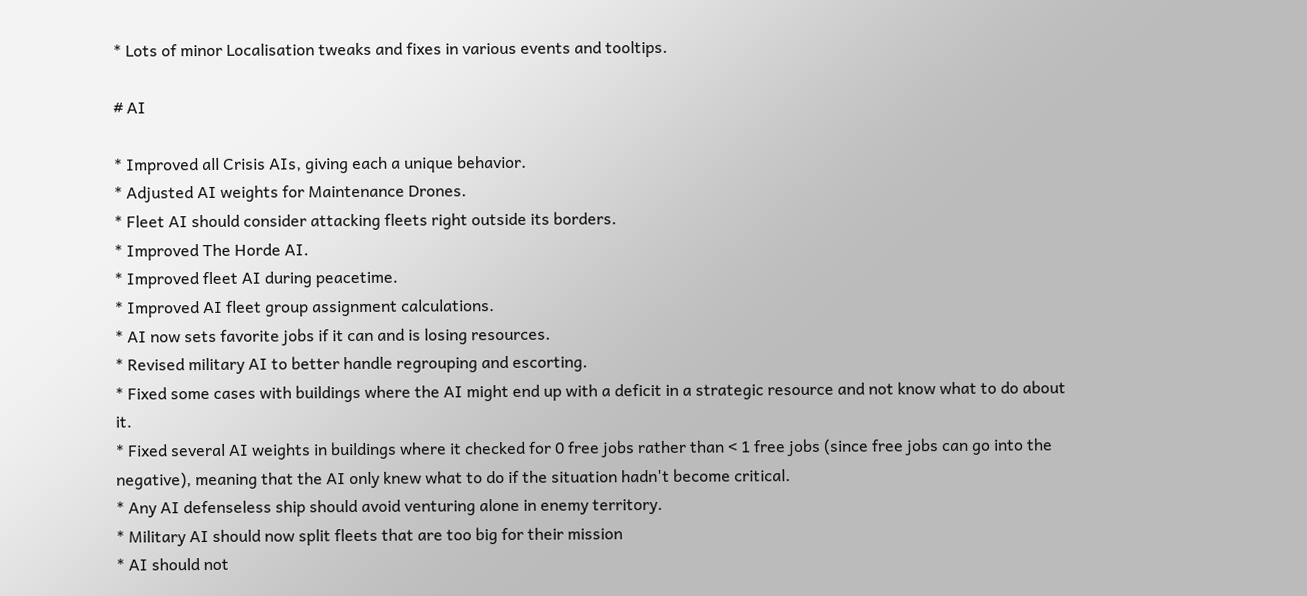* Lots of minor Localisation tweaks and fixes in various events and tooltips.

# AI

* Improved all Crisis AIs, giving each a unique behavior.
* Adjusted AI weights for Maintenance Drones.
* Fleet AI should consider attacking fleets right outside its borders.
* Improved The Horde AI.
* Improved fleet AI during peacetime.
* Improved AI fleet group assignment calculations.
* AI now sets favorite jobs if it can and is losing resources.
* Revised military AI to better handle regrouping and escorting.
* Fixed some cases with buildings where the AI might end up with a deficit in a strategic resource and not know what to do about it.
* Fixed several AI weights in buildings where it checked for 0 free jobs rather than < 1 free jobs (since free jobs can go into the negative), meaning that the AI only knew what to do if the situation hadn't become critical.
* Any AI defenseless ship should avoid venturing alone in enemy territory.
* Military AI should now split fleets that are too big for their mission
* AI should not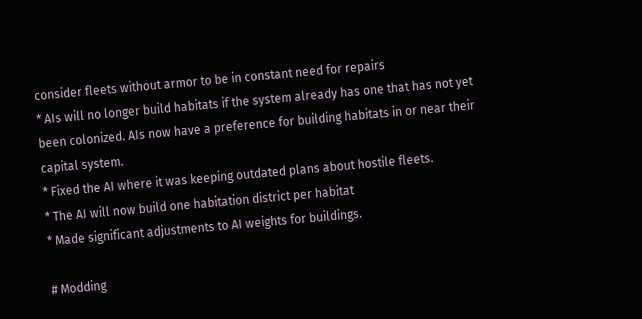consider fleets without armor to be in constant need for repairs
* AIs will no longer build habitats if the system already has one that has not yet been colonized. AIs now have a preference for building habitats in or near their capital system.
* Fixed the AI where it was keeping outdated plans about hostile fleets.
* The AI will now build one habitation district per habitat
* Made significant adjustments to AI weights for buildings.

# Modding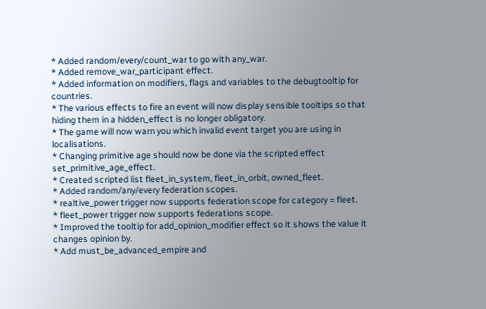* Added random/every/count_war to go with any_war.
* Added remove_war_participant effect.
* Added information on modifiers, flags and variables to the debugtooltip for countries.
* The various effects to fire an event will now display sensible tooltips so that hiding them in a hidden_effect is no longer obligatory.
* The game will now warn you which invalid event target you are using in localisations.
* Changing primitive age should now be done via the scripted effect set_primitive_age_effect.
* Created scripted list fleet_in_system, fleet_in_orbit, owned_fleet.
* Added random/any/every federation scopes.
* realtive_power trigger now supports federation scope for category = fleet.
* fleet_power trigger now supports federations scope.
* Improved the tooltip for add_opinion_modifier effect so it shows the value it changes opinion by.
* Add must_be_advanced_empire and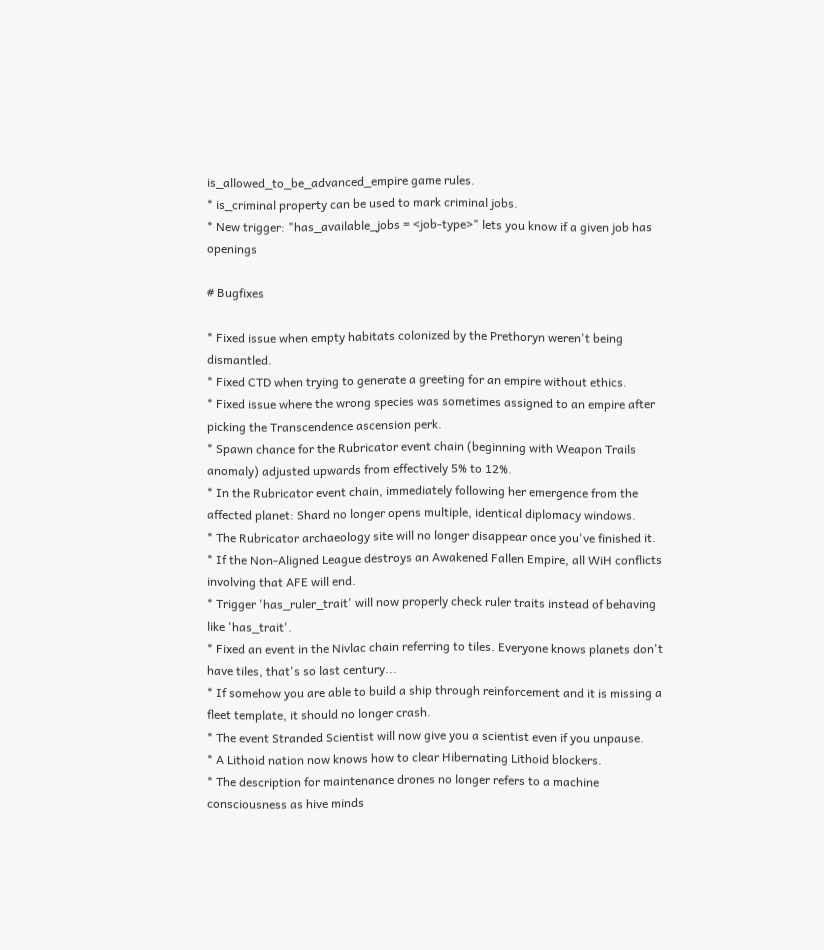is_allowed_to_be_advanced_empire game rules.
* is_criminal property can be used to mark criminal jobs.
* New trigger: "has_available_jobs = <job-type>" lets you know if a given job has openings

# Bugfixes

* Fixed issue when empty habitats colonized by the Prethoryn weren't being dismantled.
* Fixed CTD when trying to generate a greeting for an empire without ethics.
* Fixed issue where the wrong species was sometimes assigned to an empire after picking the Transcendence ascension perk.
* Spawn chance for the Rubricator event chain (beginning with Weapon Trails anomaly) adjusted upwards from effectively 5% to 12%.
* In the Rubricator event chain, immediately following her emergence from the affected planet: Shard no longer opens multiple, identical diplomacy windows.
* The Rubricator archaeology site will no longer disappear once you've finished it.
* If the Non-Aligned League destroys an Awakened Fallen Empire, all WiH conflicts involving that AFE will end.
* Trigger 'has_ruler_trait' will now properly check ruler traits instead of behaving like 'has_trait'.
* Fixed an event in the Nivlac chain referring to tiles. Everyone knows planets don't have tiles, that's so last century...
* If somehow you are able to build a ship through reinforcement and it is missing a fleet template, it should no longer crash.
* The event Stranded Scientist will now give you a scientist even if you unpause.
* A Lithoid nation now knows how to clear Hibernating Lithoid blockers.
* The description for maintenance drones no longer refers to a machine consciousness as hive minds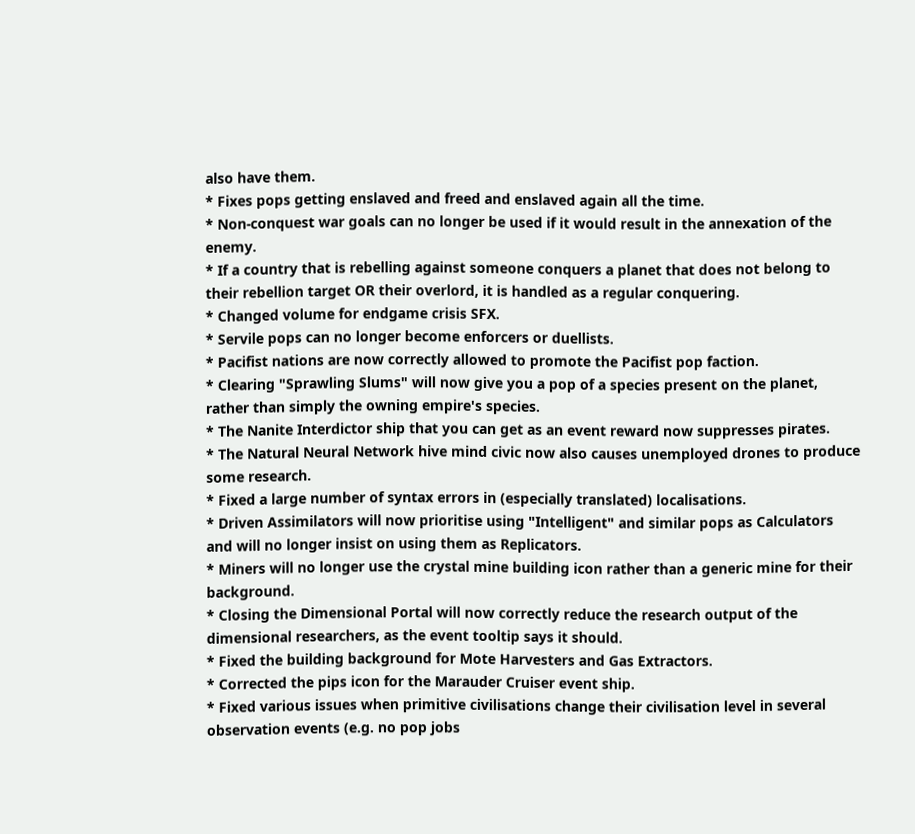also have them.
* Fixes pops getting enslaved and freed and enslaved again all the time.
* Non-conquest war goals can no longer be used if it would result in the annexation of the enemy.
* If a country that is rebelling against someone conquers a planet that does not belong to their rebellion target OR their overlord, it is handled as a regular conquering.
* Changed volume for endgame crisis SFX.
* Servile pops can no longer become enforcers or duellists.
* Pacifist nations are now correctly allowed to promote the Pacifist pop faction.
* Clearing "Sprawling Slums" will now give you a pop of a species present on the planet, rather than simply the owning empire's species.
* The Nanite Interdictor ship that you can get as an event reward now suppresses pirates.
* The Natural Neural Network hive mind civic now also causes unemployed drones to produce some research.
* Fixed a large number of syntax errors in (especially translated) localisations.
* Driven Assimilators will now prioritise using "Intelligent" and similar pops as Calculators and will no longer insist on using them as Replicators.
* Miners will no longer use the crystal mine building icon rather than a generic mine for their background.
* Closing the Dimensional Portal will now correctly reduce the research output of the dimensional researchers, as the event tooltip says it should.
* Fixed the building background for Mote Harvesters and Gas Extractors.
* Corrected the pips icon for the Marauder Cruiser event ship.
* Fixed various issues when primitive civilisations change their civilisation level in several observation events (e.g. no pop jobs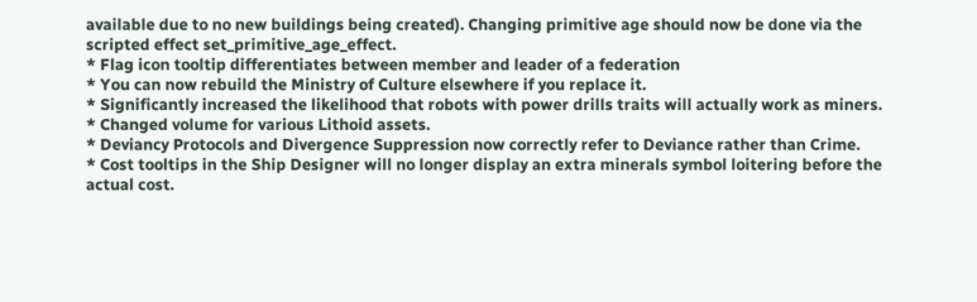available due to no new buildings being created). Changing primitive age should now be done via the scripted effect set_primitive_age_effect.
* Flag icon tooltip differentiates between member and leader of a federation
* You can now rebuild the Ministry of Culture elsewhere if you replace it.
* Significantly increased the likelihood that robots with power drills traits will actually work as miners.
* Changed volume for various Lithoid assets.
* Deviancy Protocols and Divergence Suppression now correctly refer to Deviance rather than Crime.
* Cost tooltips in the Ship Designer will no longer display an extra minerals symbol loitering before the actual cost.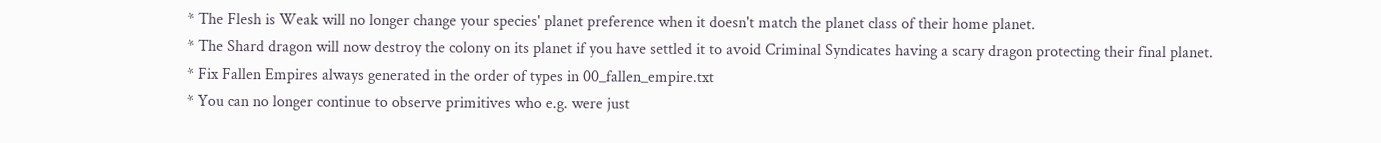* The Flesh is Weak will no longer change your species' planet preference when it doesn't match the planet class of their home planet.
* The Shard dragon will now destroy the colony on its planet if you have settled it to avoid Criminal Syndicates having a scary dragon protecting their final planet.
* Fix Fallen Empires always generated in the order of types in 00_fallen_empire.txt
* You can no longer continue to observe primitives who e.g. were just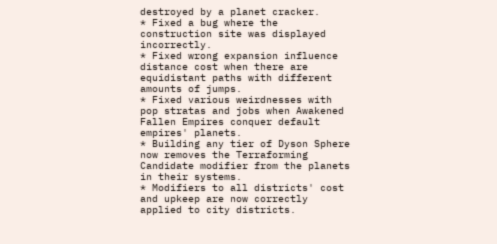destroyed by a planet cracker.
* Fixed a bug where the construction site was displayed incorrectly.
* Fixed wrong expansion influence distance cost when there are equidistant paths with different amounts of jumps.
* Fixed various weirdnesses with pop stratas and jobs when Awakened Fallen Empires conquer default empires' planets.
* Building any tier of Dyson Sphere now removes the Terraforming Candidate modifier from the planets in their systems.
* Modifiers to all districts' cost and upkeep are now correctly applied to city districts.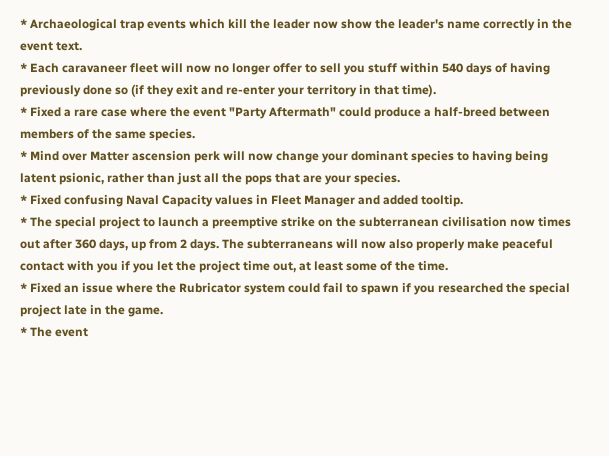* Archaeological trap events which kill the leader now show the leader's name correctly in the event text.
* Each caravaneer fleet will now no longer offer to sell you stuff within 540 days of having previously done so (if they exit and re-enter your territory in that time).
* Fixed a rare case where the event "Party Aftermath" could produce a half-breed between members of the same species.
* Mind over Matter ascension perk will now change your dominant species to having being latent psionic, rather than just all the pops that are your species.
* Fixed confusing Naval Capacity values in Fleet Manager and added tooltip.
* The special project to launch a preemptive strike on the subterranean civilisation now times out after 360 days, up from 2 days. The subterraneans will now also properly make peaceful contact with you if you let the project time out, at least some of the time.
* Fixed an issue where the Rubricator system could fail to spawn if you researched the special project late in the game.
* The event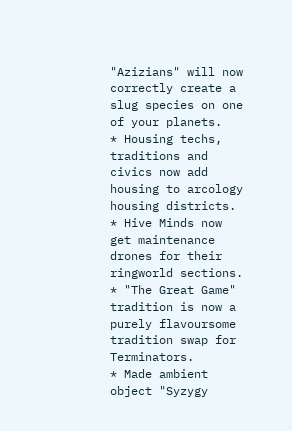"Azizians" will now correctly create a slug species on one of your planets.
* Housing techs, traditions and civics now add housing to arcology housing districts.
* Hive Minds now get maintenance drones for their ringworld sections.
* "The Great Game" tradition is now a purely flavoursome tradition swap for Terminators.
* Made ambient object "Syzygy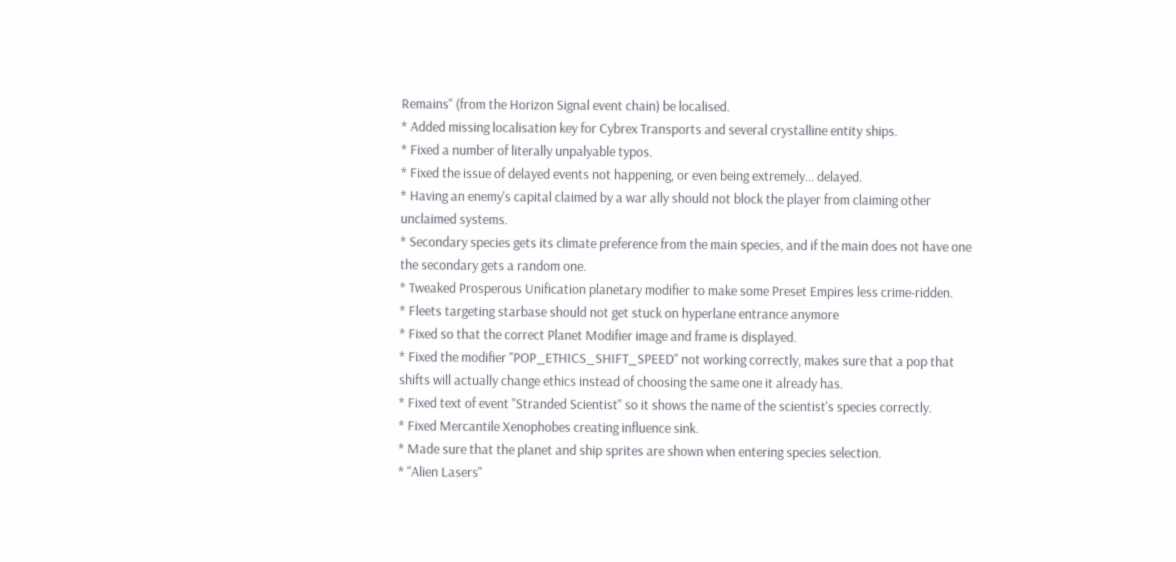Remains" (from the Horizon Signal event chain) be localised.
* Added missing localisation key for Cybrex Transports and several crystalline entity ships.
* Fixed a number of literally unpalyable typos.
* Fixed the issue of delayed events not happening, or even being extremely... delayed.
* Having an enemy's capital claimed by a war ally should not block the player from claiming other unclaimed systems.
* Secondary species gets its climate preference from the main species, and if the main does not have one the secondary gets a random one.
* Tweaked Prosperous Unification planetary modifier to make some Preset Empires less crime-ridden.
* Fleets targeting starbase should not get stuck on hyperlane entrance anymore
* Fixed so that the correct Planet Modifier image and frame is displayed.
* Fixed the modifier "POP_ETHICS_SHIFT_SPEED" not working correctly, makes sure that a pop that shifts will actually change ethics instead of choosing the same one it already has.
* Fixed text of event "Stranded Scientist" so it shows the name of the scientist's species correctly.
* Fixed Mercantile Xenophobes creating influence sink.
* Made sure that the planet and ship sprites are shown when entering species selection.
* "Alien Lasers"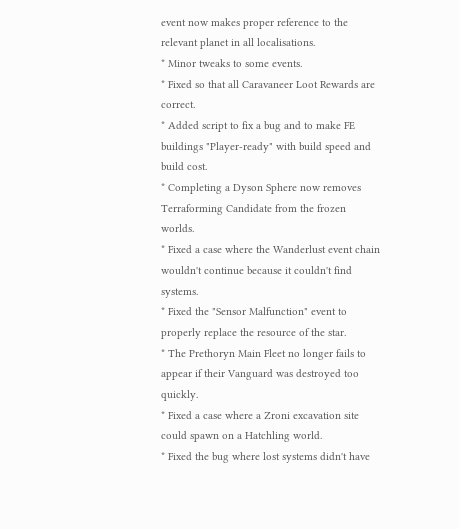event now makes proper reference to the relevant planet in all localisations.
* Minor tweaks to some events.
* Fixed so that all Caravaneer Loot Rewards are correct.
* Added script to fix a bug and to make FE buildings "Player-ready" with build speed and build cost.
* Completing a Dyson Sphere now removes Terraforming Candidate from the frozen worlds.
* Fixed a case where the Wanderlust event chain wouldn't continue because it couldn't find systems.
* Fixed the "Sensor Malfunction" event to properly replace the resource of the star.
* The Prethoryn Main Fleet no longer fails to appear if their Vanguard was destroyed too quickly.
* Fixed a case where a Zroni excavation site could spawn on a Hatchling world.
* Fixed the bug where lost systems didn't have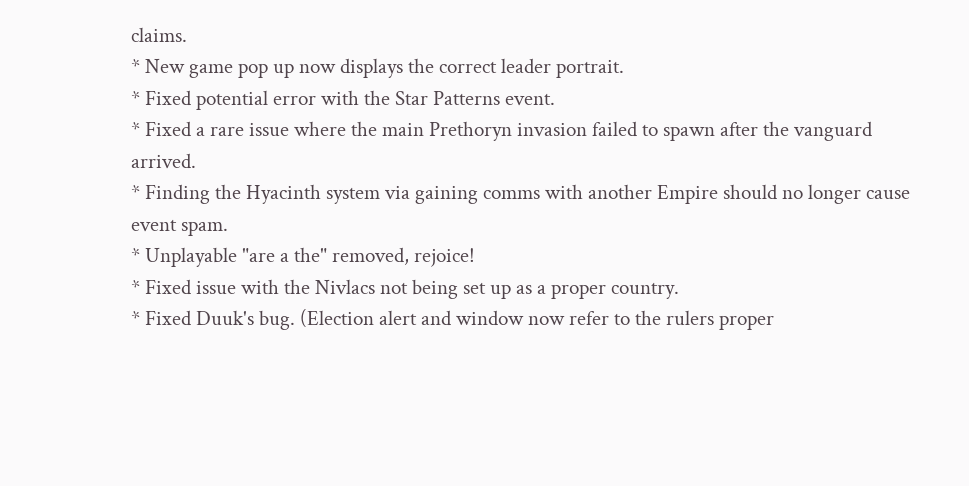claims.
* New game pop up now displays the correct leader portrait.
* Fixed potential error with the Star Patterns event.
* Fixed a rare issue where the main Prethoryn invasion failed to spawn after the vanguard arrived.
* Finding the Hyacinth system via gaining comms with another Empire should no longer cause event spam.
* Unplayable "are a the" removed, rejoice!
* Fixed issue with the Nivlacs not being set up as a proper country.
* Fixed Duuk's bug. (Election alert and window now refer to the rulers proper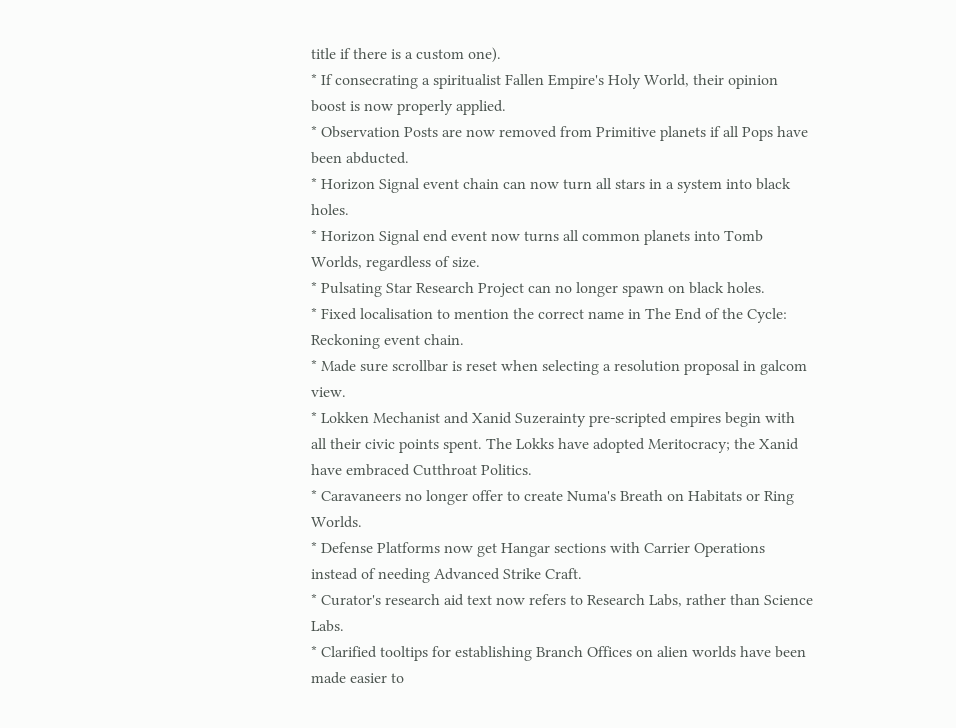title if there is a custom one).
* If consecrating a spiritualist Fallen Empire's Holy World, their opinion boost is now properly applied.
* Observation Posts are now removed from Primitive planets if all Pops have been abducted.
* Horizon Signal event chain can now turn all stars in a system into black holes.
* Horizon Signal end event now turns all common planets into Tomb Worlds, regardless of size.
* Pulsating Star Research Project can no longer spawn on black holes.
* Fixed localisation to mention the correct name in The End of the Cycle: Reckoning event chain.
* Made sure scrollbar is reset when selecting a resolution proposal in galcom view.
* Lokken Mechanist and Xanid Suzerainty pre-scripted empires begin with all their civic points spent. The Lokks have adopted Meritocracy; the Xanid have embraced Cutthroat Politics.
* Caravaneers no longer offer to create Numa's Breath on Habitats or Ring Worlds.
* Defense Platforms now get Hangar sections with Carrier Operations instead of needing Advanced Strike Craft.
* Curator's research aid text now refers to Research Labs, rather than Science Labs.
* Clarified tooltips for establishing Branch Offices on alien worlds have been made easier to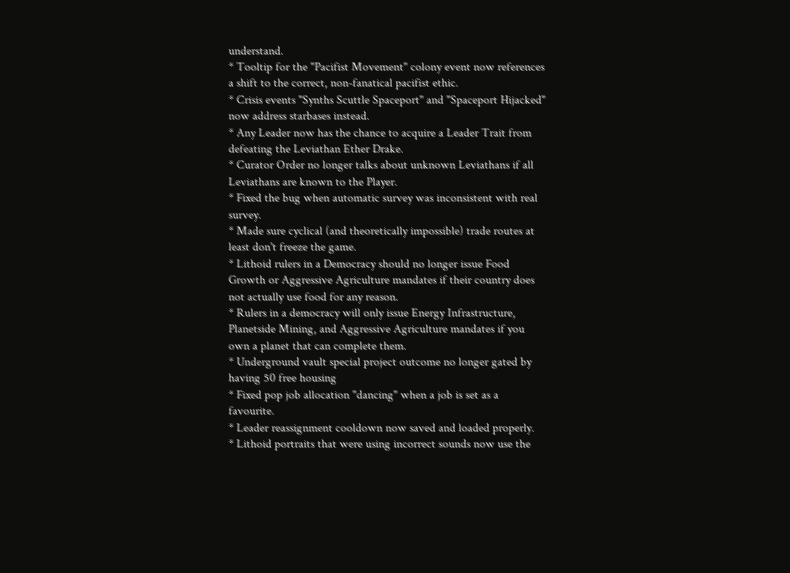understand.
* Tooltip for the "Pacifist Movement" colony event now references a shift to the correct, non-fanatical pacifist ethic.
* Crisis events "Synths Scuttle Spaceport" and "Spaceport Hijacked" now address starbases instead.
* Any Leader now has the chance to acquire a Leader Trait from defeating the Leviathan Ether Drake.
* Curator Order no longer talks about unknown Leviathans if all Leviathans are known to the Player.
* Fixed the bug when automatic survey was inconsistent with real survey.
* Made sure cyclical (and theoretically impossible) trade routes at least don't freeze the game.
* Lithoid rulers in a Democracy should no longer issue Food Growth or Aggressive Agriculture mandates if their country does not actually use food for any reason.
* Rulers in a democracy will only issue Energy Infrastructure, Planetside Mining, and Aggressive Agriculture mandates if you own a planet that can complete them.
* Underground vault special project outcome no longer gated by having 50 free housing
* Fixed pop job allocation "dancing" when a job is set as a favourite.
* Leader reassignment cooldown now saved and loaded properly.
* Lithoid portraits that were using incorrect sounds now use the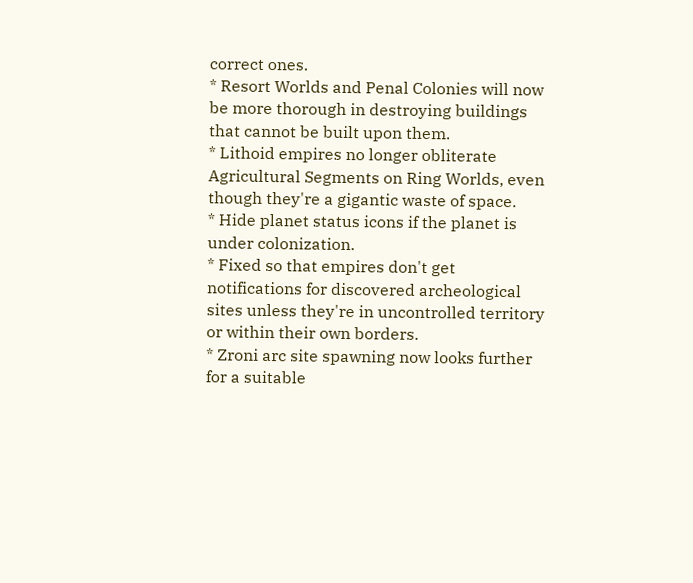correct ones.
* Resort Worlds and Penal Colonies will now be more thorough in destroying buildings that cannot be built upon them.
* Lithoid empires no longer obliterate Agricultural Segments on Ring Worlds, even though they're a gigantic waste of space.
* Hide planet status icons if the planet is under colonization.
* Fixed so that empires don't get notifications for discovered archeological sites unless they're in uncontrolled territory or within their own borders.
* Zroni arc site spawning now looks further for a suitable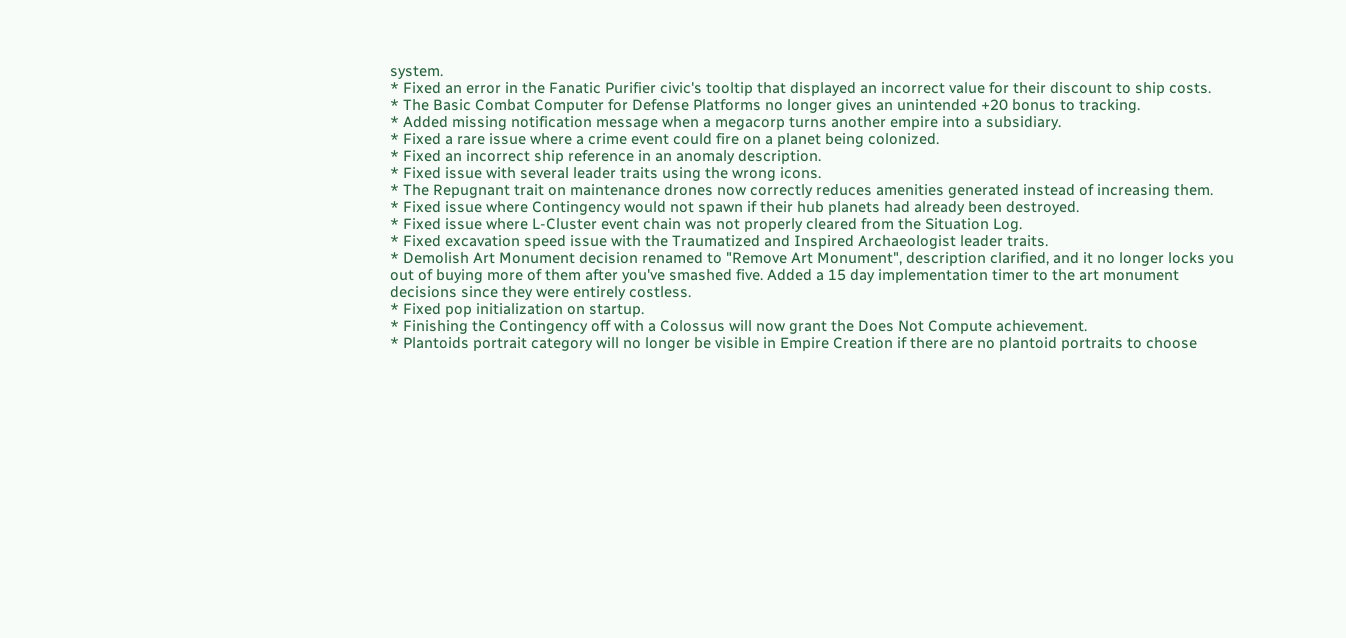system.
* Fixed an error in the Fanatic Purifier civic's tooltip that displayed an incorrect value for their discount to ship costs.
* The Basic Combat Computer for Defense Platforms no longer gives an unintended +20 bonus to tracking.
* Added missing notification message when a megacorp turns another empire into a subsidiary.
* Fixed a rare issue where a crime event could fire on a planet being colonized.
* Fixed an incorrect ship reference in an anomaly description.
* Fixed issue with several leader traits using the wrong icons.
* The Repugnant trait on maintenance drones now correctly reduces amenities generated instead of increasing them.
* Fixed issue where Contingency would not spawn if their hub planets had already been destroyed.
* Fixed issue where L-Cluster event chain was not properly cleared from the Situation Log.
* Fixed excavation speed issue with the Traumatized and Inspired Archaeologist leader traits.
* Demolish Art Monument decision renamed to "Remove Art Monument", description clarified, and it no longer locks you out of buying more of them after you've smashed five. Added a 15 day implementation timer to the art monument decisions since they were entirely costless.
* Fixed pop initialization on startup.
* Finishing the Contingency off with a Colossus will now grant the Does Not Compute achievement.
* Plantoids portrait category will no longer be visible in Empire Creation if there are no plantoid portraits to choose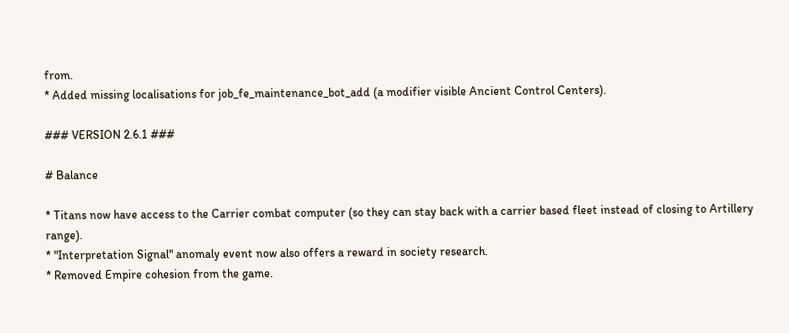from.
* Added missing localisations for job_fe_maintenance_bot_add (a modifier visible Ancient Control Centers).

### VERSION 2.6.1 ###

# Balance

* Titans now have access to the Carrier combat computer (so they can stay back with a carrier based fleet instead of closing to Artillery range).
* "Interpretation Signal" anomaly event now also offers a reward in society research.
* Removed Empire cohesion from the game.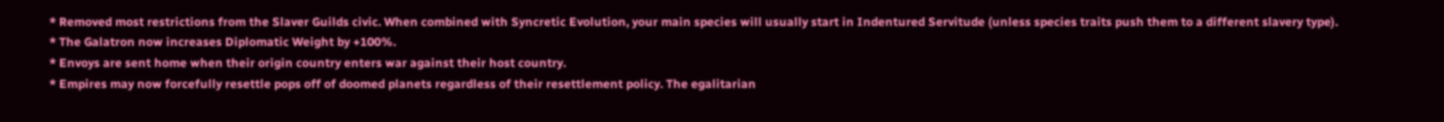* Removed most restrictions from the Slaver Guilds civic. When combined with Syncretic Evolution, your main species will usually start in Indentured Servitude (unless species traits push them to a different slavery type).
* The Galatron now increases Diplomatic Weight by +100%.
* Envoys are sent home when their origin country enters war against their host country.
* Empires may now forcefully resettle pops off of doomed planets regardless of their resettlement policy. The egalitarian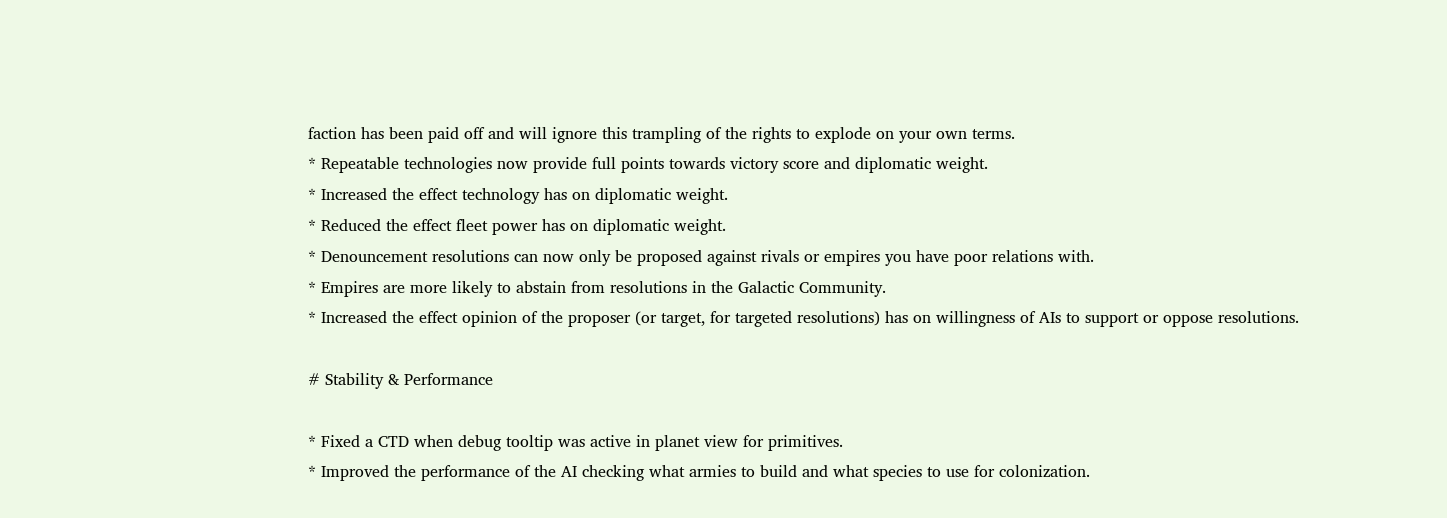faction has been paid off and will ignore this trampling of the rights to explode on your own terms.
* Repeatable technologies now provide full points towards victory score and diplomatic weight.
* Increased the effect technology has on diplomatic weight.
* Reduced the effect fleet power has on diplomatic weight.
* Denouncement resolutions can now only be proposed against rivals or empires you have poor relations with.
* Empires are more likely to abstain from resolutions in the Galactic Community.
* Increased the effect opinion of the proposer (or target, for targeted resolutions) has on willingness of AIs to support or oppose resolutions.

# Stability & Performance

* Fixed a CTD when debug tooltip was active in planet view for primitives.
* Improved the performance of the AI checking what armies to build and what species to use for colonization.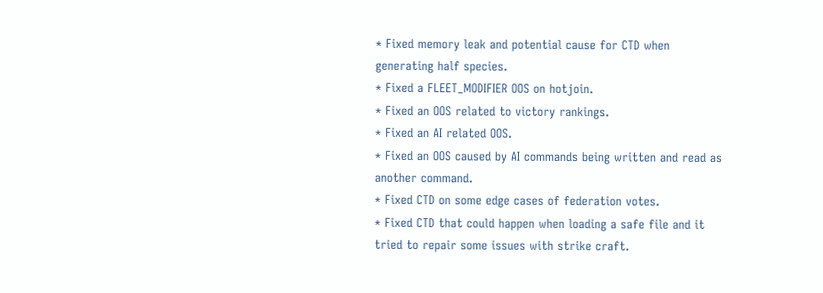* Fixed memory leak and potential cause for CTD when generating half species.
* Fixed a FLEET_MODIFIER OOS on hotjoin.
* Fixed an OOS related to victory rankings.
* Fixed an AI related OOS.
* Fixed an OOS caused by AI commands being written and read as another command.
* Fixed CTD on some edge cases of federation votes.
* Fixed CTD that could happen when loading a safe file and it tried to repair some issues with strike craft.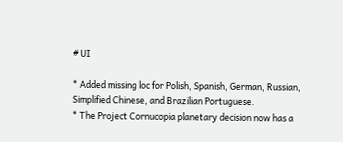# UI

* Added missing loc for Polish, Spanish, German, Russian, Simplified Chinese, and Brazilian Portuguese.
* The Project Cornucopia planetary decision now has a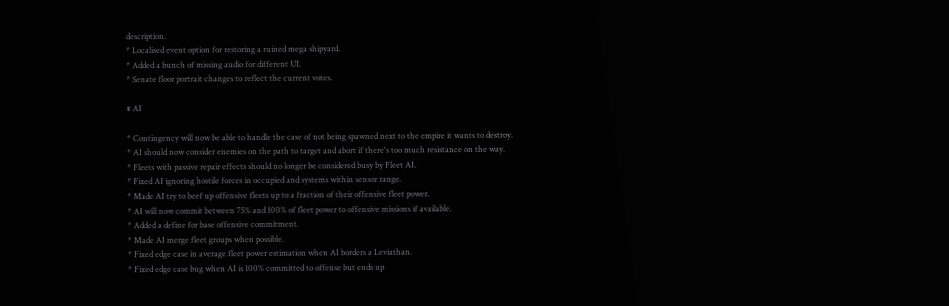description.
* Localised event option for restoring a ruined mega shipyard.
* Added a bunch of missing audio for different UI.
* Senate floor portrait changes to reflect the current votes.

# AI

* Contingency will now be able to handle the case of not being spawned next to the empire it wants to destroy.
* AI should now consider enemies on the path to target and abort if there's too much resistance on the way.
* Fleets with passive repair effects should no longer be considered busy by Fleet AI.
* Fixed AI ignoring hostile forces in occupied and systems within sensor range.
* Made AI try to beef up offensive fleets up to a fraction of their offensive fleet power.
* AI will now commit between 75% and 100% of fleet power to offensive missions if available.
* Added a define for base offensive commitment.
* Made AI merge fleet groups when possible.
* Fixed edge case in average fleet power estimation when AI borders a Leviathan.
* Fixed edge case bug when AI is 100% committed to offense but ends up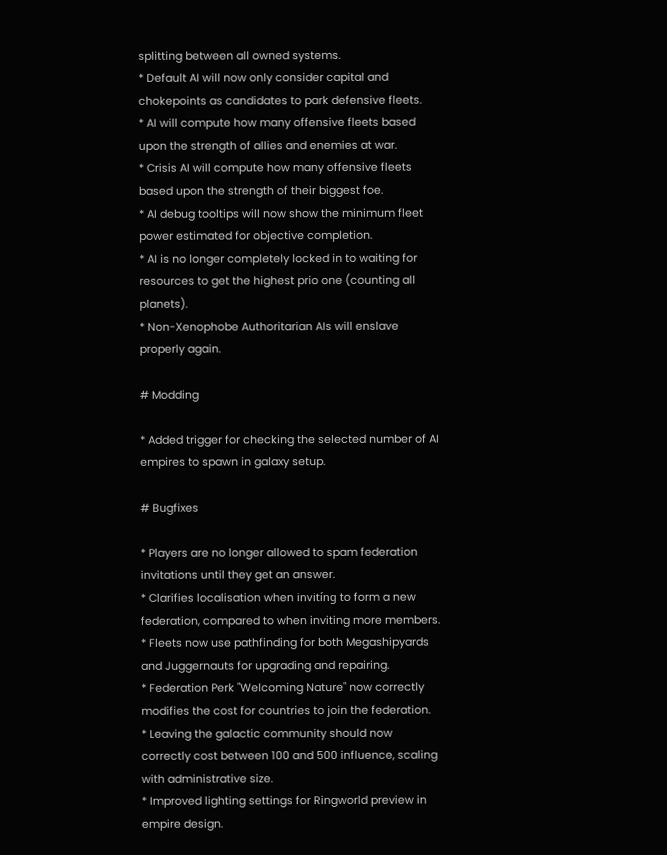splitting between all owned systems.
* Default AI will now only consider capital and chokepoints as candidates to park defensive fleets.
* AI will compute how many offensive fleets based upon the strength of allies and enemies at war.
* Crisis AI will compute how many offensive fleets based upon the strength of their biggest foe.
* AI debug tooltips will now show the minimum fleet power estimated for objective completion.
* AI is no longer completely locked in to waiting for resources to get the highest prio one (counting all planets).
* Non-Xenophobe Authoritarian AIs will enslave properly again.

# Modding

* Added trigger for checking the selected number of AI empires to spawn in galaxy setup.

# Bugfixes

* Players are no longer allowed to spam federation invitations until they get an answer.
* Clarifies localisation when invitíng to form a new federation, compared to when inviting more members.
* Fleets now use pathfinding for both Megashipyards and Juggernauts for upgrading and repairing.
* Federation Perk "Welcoming Nature" now correctly modifies the cost for countries to join the federation.
* Leaving the galactic community should now correctly cost between 100 and 500 influence, scaling with administrative size.
* Improved lighting settings for Ringworld preview in empire design.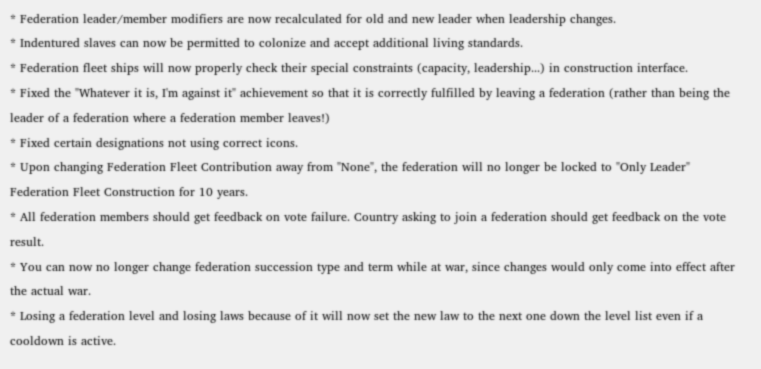* Federation leader/member modifiers are now recalculated for old and new leader when leadership changes.
* Indentured slaves can now be permitted to colonize and accept additional living standards.
* Federation fleet ships will now properly check their special constraints (capacity, leadership...) in construction interface.
* Fixed the "Whatever it is, I'm against it" achievement so that it is correctly fulfilled by leaving a federation (rather than being the leader of a federation where a federation member leaves!)
* Fixed certain designations not using correct icons.
* Upon changing Federation Fleet Contribution away from "None", the federation will no longer be locked to "Only Leader" Federation Fleet Construction for 10 years.
* All federation members should get feedback on vote failure. Country asking to join a federation should get feedback on the vote result.
* You can now no longer change federation succession type and term while at war, since changes would only come into effect after the actual war.
* Losing a federation level and losing laws because of it will now set the new law to the next one down the level list even if a cooldown is active.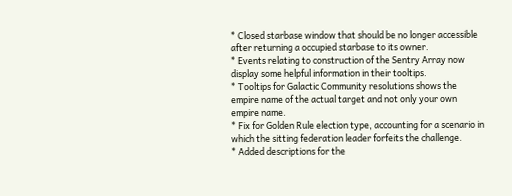* Closed starbase window that should be no longer accessible after returning a occupied starbase to its owner.
* Events relating to construction of the Sentry Array now display some helpful information in their tooltips.
* Tooltips for Galactic Community resolutions shows the empire name of the actual target and not only your own empire name.
* Fix for Golden Rule election type, accounting for a scenario in which the sitting federation leader forfeits the challenge.
* Added descriptions for the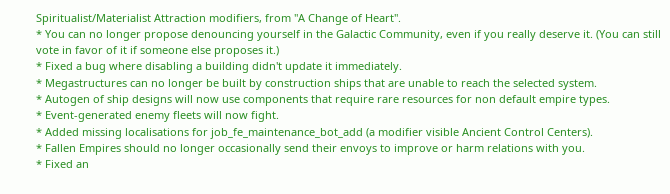Spiritualist/Materialist Attraction modifiers, from "A Change of Heart".
* You can no longer propose denouncing yourself in the Galactic Community, even if you really deserve it. (You can still vote in favor of it if someone else proposes it.)
* Fixed a bug where disabling a building didn't update it immediately.
* Megastructures can no longer be built by construction ships that are unable to reach the selected system.
* Autogen of ship designs will now use components that require rare resources for non default empire types.
* Event-generated enemy fleets will now fight.
* Added missing localisations for job_fe_maintenance_bot_add (a modifier visible Ancient Control Centers).
* Fallen Empires should no longer occasionally send their envoys to improve or harm relations with you.
* Fixed an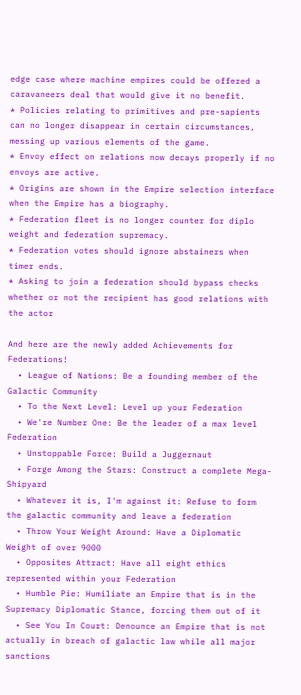edge case where machine empires could be offered a caravaneers deal that would give it no benefit.
* Policies relating to primitives and pre-sapients can no longer disappear in certain circumstances, messing up various elements of the game.
* Envoy effect on relations now decays properly if no envoys are active.
* Origins are shown in the Empire selection interface when the Empire has a biography.
* Federation fleet is no longer counter for diplo weight and federation supremacy.
* Federation votes should ignore abstainers when timer ends.
* Asking to join a federation should bypass checks whether or not the recipient has good relations with the actor

And here are the newly added Achievements for Federations!
  • League of Nations: Be a founding member of the Galactic Community
  • To the Next Level: Level up your Federation
  • We're Number One: Be the leader of a max level Federation
  • Unstoppable Force: Build a Juggernaut
  • Forge Among the Stars: Construct a complete Mega-Shipyard
  • Whatever it is, I'm against it: Refuse to form the galactic community and leave a federation
  • Throw Your Weight Around: Have a Diplomatic Weight of over 9000
  • Opposites Attract: Have all eight ethics represented within your Federation
  • Humble Pie: Humiliate an Empire that is in the Supremacy Diplomatic Stance, forcing them out of it
  • See You In Court: Denounce an Empire that is not actually in breach of galactic law while all major sanctions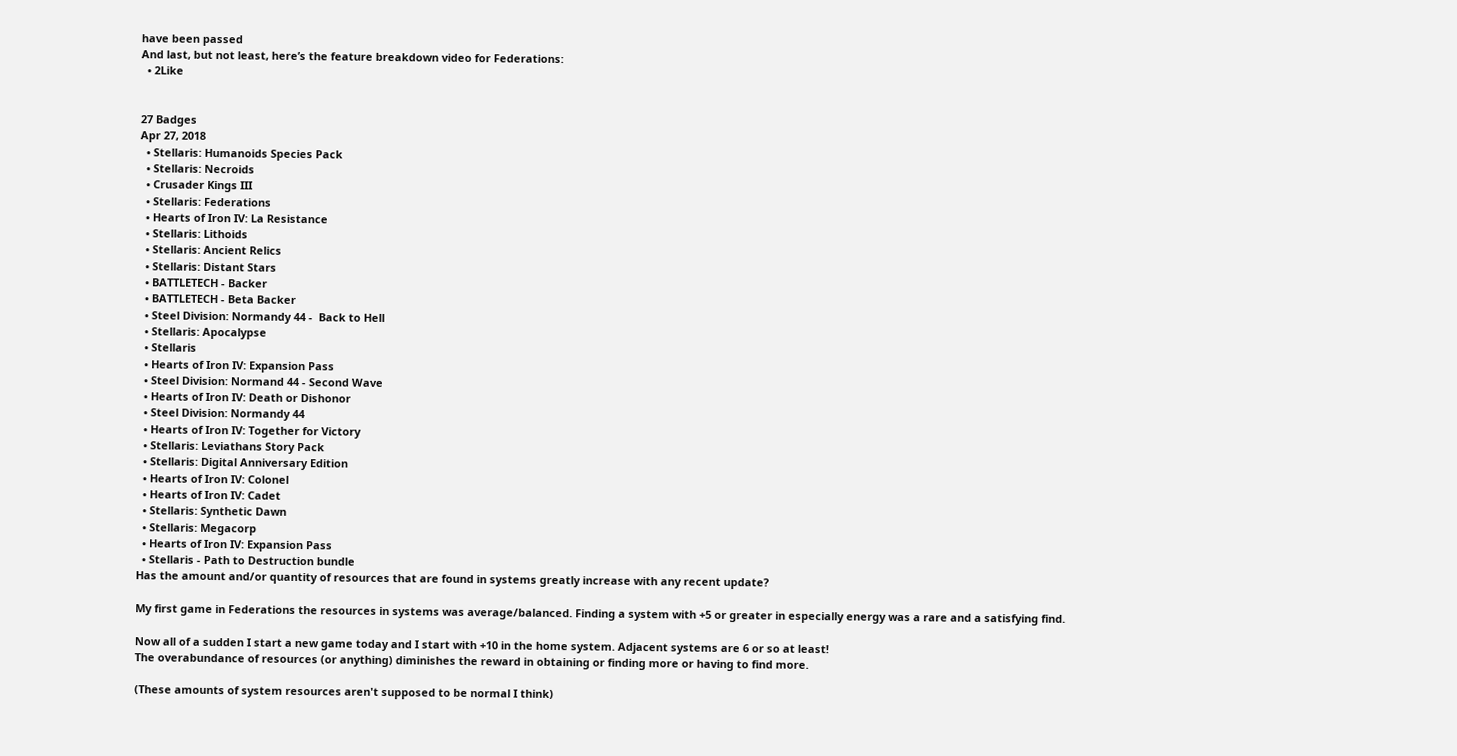have been passed
And last, but not least, here’s the feature breakdown video for Federations:
  • 2Like


27 Badges
Apr 27, 2018
  • Stellaris: Humanoids Species Pack
  • Stellaris: Necroids
  • Crusader Kings III
  • Stellaris: Federations
  • Hearts of Iron IV: La Resistance
  • Stellaris: Lithoids
  • Stellaris: Ancient Relics
  • Stellaris: Distant Stars
  • BATTLETECH - Backer
  • BATTLETECH - Beta Backer
  • Steel Division: Normandy 44 -  Back to Hell
  • Stellaris: Apocalypse
  • Stellaris
  • Hearts of Iron IV: Expansion Pass
  • Steel Division: Normand 44 - Second Wave
  • Hearts of Iron IV: Death or Dishonor
  • Steel Division: Normandy 44
  • Hearts of Iron IV: Together for Victory
  • Stellaris: Leviathans Story Pack
  • Stellaris: Digital Anniversary Edition
  • Hearts of Iron IV: Colonel
  • Hearts of Iron IV: Cadet
  • Stellaris: Synthetic Dawn
  • Stellaris: Megacorp
  • Hearts of Iron IV: Expansion Pass
  • Stellaris - Path to Destruction bundle
Has the amount and/or quantity of resources that are found in systems greatly increase with any recent update?

My first game in Federations the resources in systems was average/balanced. Finding a system with +5 or greater in especially energy was a rare and a satisfying find.

Now all of a sudden I start a new game today and I start with +10 in the home system. Adjacent systems are 6 or so at least!
The overabundance of resources (or anything) diminishes the reward in obtaining or finding more or having to find more.

(These amounts of system resources aren't supposed to be normal I think)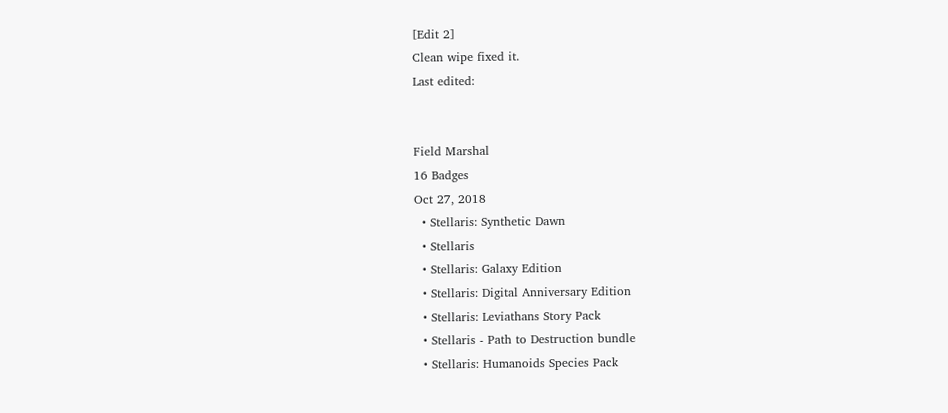[Edit 2]
Clean wipe fixed it.
Last edited:


Field Marshal
16 Badges
Oct 27, 2018
  • Stellaris: Synthetic Dawn
  • Stellaris
  • Stellaris: Galaxy Edition
  • Stellaris: Digital Anniversary Edition
  • Stellaris: Leviathans Story Pack
  • Stellaris - Path to Destruction bundle
  • Stellaris: Humanoids Species Pack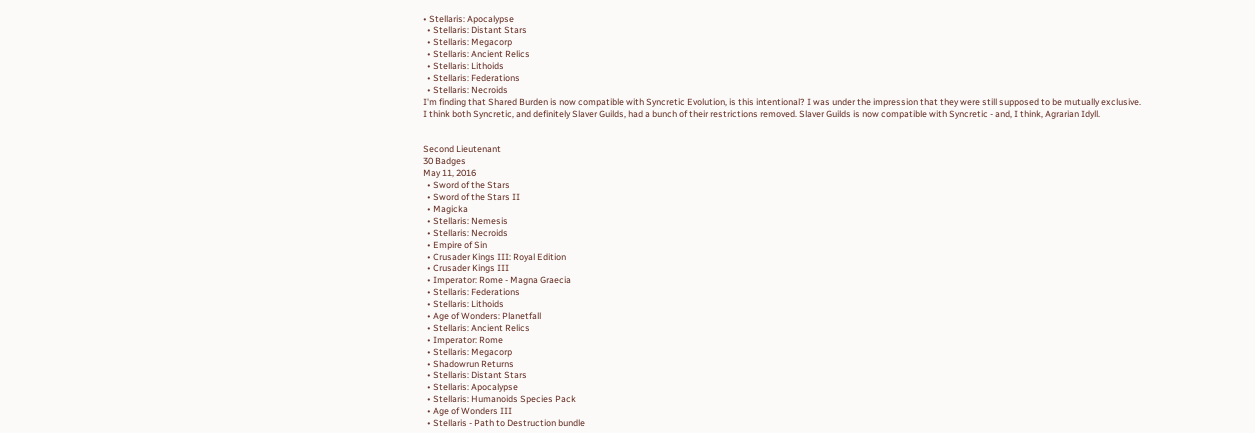• Stellaris: Apocalypse
  • Stellaris: Distant Stars
  • Stellaris: Megacorp
  • Stellaris: Ancient Relics
  • Stellaris: Lithoids
  • Stellaris: Federations
  • Stellaris: Necroids
I'm finding that Shared Burden is now compatible with Syncretic Evolution, is this intentional? I was under the impression that they were still supposed to be mutually exclusive.
I think both Syncretic, and definitely Slaver Guilds, had a bunch of their restrictions removed. Slaver Guilds is now compatible with Syncretic - and, I think, Agrarian Idyll.


Second Lieutenant
30 Badges
May 11, 2016
  • Sword of the Stars
  • Sword of the Stars II
  • Magicka
  • Stellaris: Nemesis
  • Stellaris: Necroids
  • Empire of Sin
  • Crusader Kings III: Royal Edition
  • Crusader Kings III
  • Imperator: Rome - Magna Graecia
  • Stellaris: Federations
  • Stellaris: Lithoids
  • Age of Wonders: Planetfall
  • Stellaris: Ancient Relics
  • Imperator: Rome
  • Stellaris: Megacorp
  • Shadowrun Returns
  • Stellaris: Distant Stars
  • Stellaris: Apocalypse
  • Stellaris: Humanoids Species Pack
  • Age of Wonders III
  • Stellaris - Path to Destruction bundle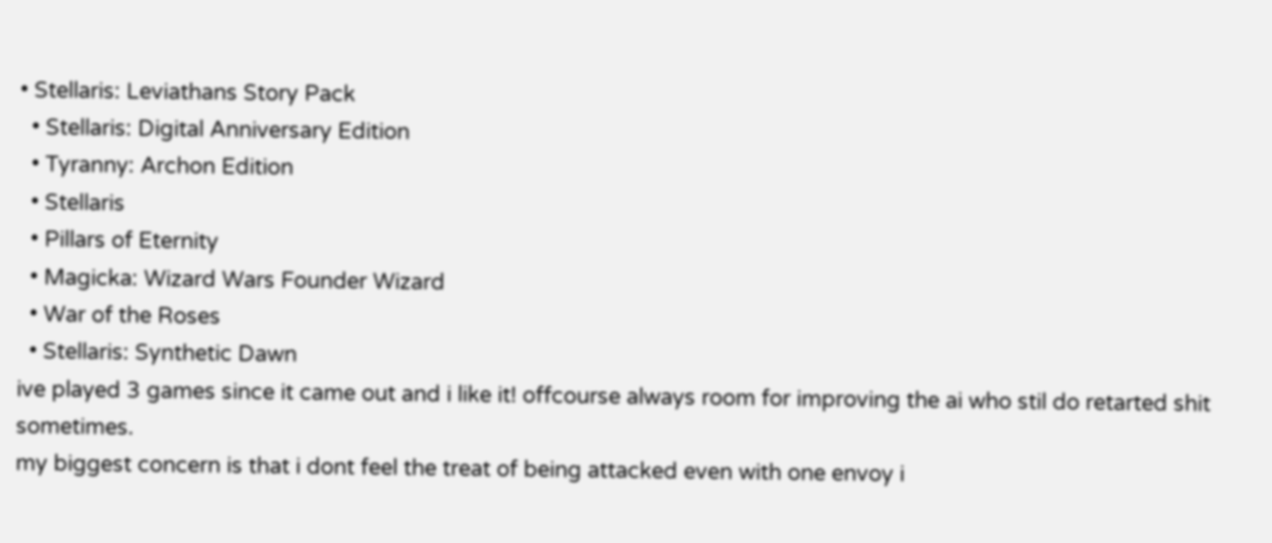• Stellaris: Leviathans Story Pack
  • Stellaris: Digital Anniversary Edition
  • Tyranny: Archon Edition
  • Stellaris
  • Pillars of Eternity
  • Magicka: Wizard Wars Founder Wizard
  • War of the Roses
  • Stellaris: Synthetic Dawn
ive played 3 games since it came out and i like it! offcourse always room for improving the ai who stil do retarted shit sometimes.
my biggest concern is that i dont feel the treat of being attacked even with one envoy i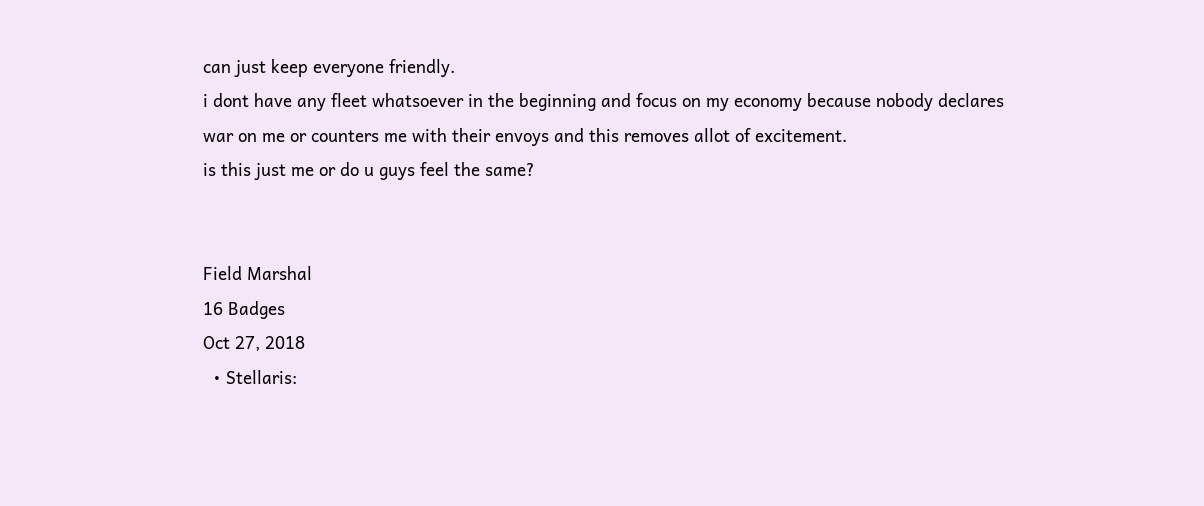can just keep everyone friendly.
i dont have any fleet whatsoever in the beginning and focus on my economy because nobody declares war on me or counters me with their envoys and this removes allot of excitement.
is this just me or do u guys feel the same?


Field Marshal
16 Badges
Oct 27, 2018
  • Stellaris: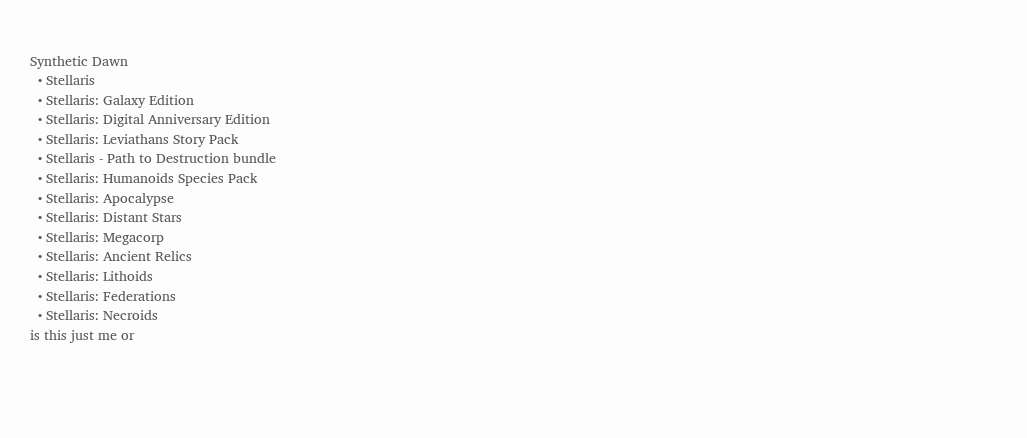Synthetic Dawn
  • Stellaris
  • Stellaris: Galaxy Edition
  • Stellaris: Digital Anniversary Edition
  • Stellaris: Leviathans Story Pack
  • Stellaris - Path to Destruction bundle
  • Stellaris: Humanoids Species Pack
  • Stellaris: Apocalypse
  • Stellaris: Distant Stars
  • Stellaris: Megacorp
  • Stellaris: Ancient Relics
  • Stellaris: Lithoids
  • Stellaris: Federations
  • Stellaris: Necroids
is this just me or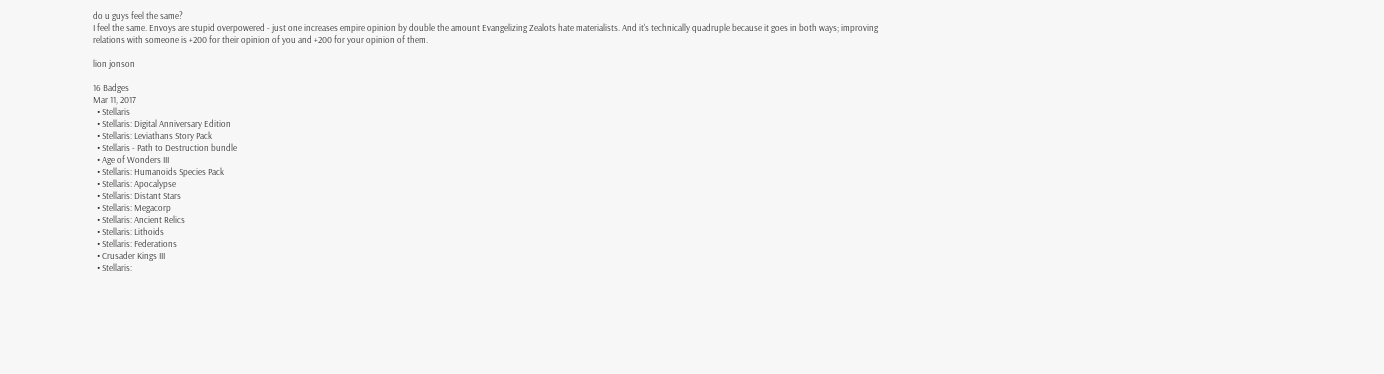do u guys feel the same?
I feel the same. Envoys are stupid overpowered - just one increases empire opinion by double the amount Evangelizing Zealots hate materialists. And it's technically quadruple because it goes in both ways; improving relations with someone is +200 for their opinion of you and +200 for your opinion of them.

lion jonson

16 Badges
Mar 11, 2017
  • Stellaris
  • Stellaris: Digital Anniversary Edition
  • Stellaris: Leviathans Story Pack
  • Stellaris - Path to Destruction bundle
  • Age of Wonders III
  • Stellaris: Humanoids Species Pack
  • Stellaris: Apocalypse
  • Stellaris: Distant Stars
  • Stellaris: Megacorp
  • Stellaris: Ancient Relics
  • Stellaris: Lithoids
  • Stellaris: Federations
  • Crusader Kings III
  • Stellaris: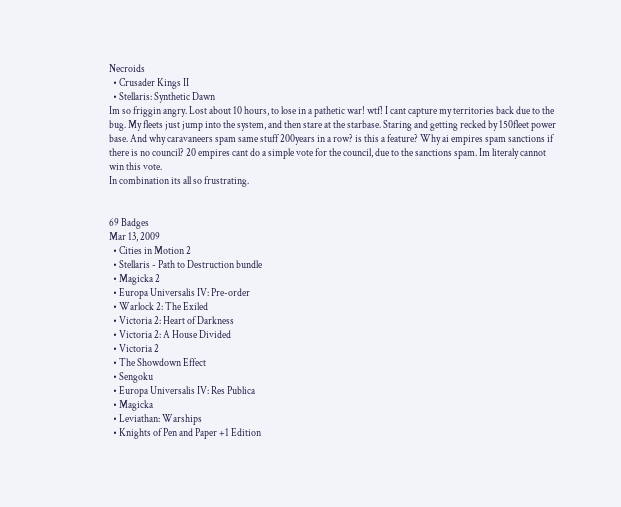Necroids
  • Crusader Kings II
  • Stellaris: Synthetic Dawn
Im so friggin angry. Lost about 10 hours, to lose in a pathetic war! wtf! I cant capture my territories back due to the bug. My fleets just jump into the system, and then stare at the starbase. Staring and getting recked by 150fleet power base. And why caravaneers spam same stuff 200years in a row? is this a feature? Why ai empires spam sanctions if there is no council? 20 empires cant do a simple vote for the council, due to the sanctions spam. Im literaly cannot win this vote.
In combination its all so frustrating.


69 Badges
Mar 13, 2009
  • Cities in Motion 2
  • Stellaris - Path to Destruction bundle
  • Magicka 2
  • Europa Universalis IV: Pre-order
  • Warlock 2: The Exiled
  • Victoria 2: Heart of Darkness
  • Victoria 2: A House Divided
  • Victoria 2
  • The Showdown Effect
  • Sengoku
  • Europa Universalis IV: Res Publica
  • Magicka
  • Leviathan: Warships
  • Knights of Pen and Paper +1 Edition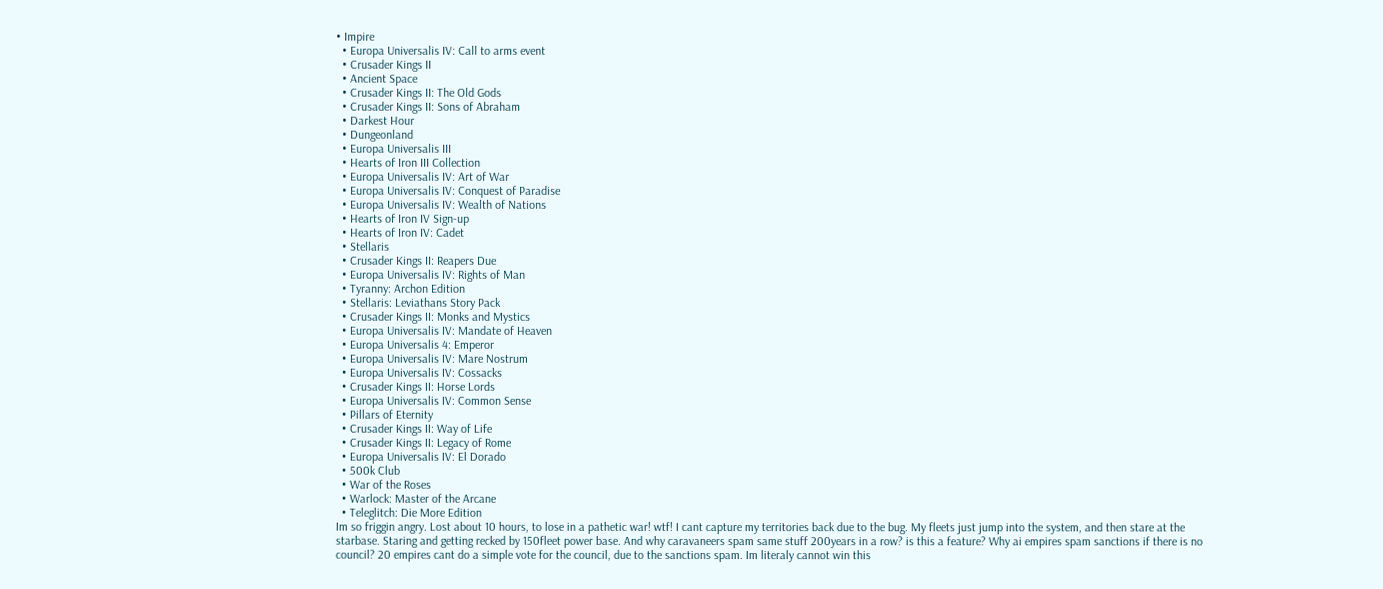• Impire
  • Europa Universalis IV: Call to arms event
  • Crusader Kings II
  • Ancient Space
  • Crusader Kings II: The Old Gods
  • Crusader Kings II: Sons of Abraham
  • Darkest Hour
  • Dungeonland
  • Europa Universalis III
  • Hearts of Iron III Collection
  • Europa Universalis IV: Art of War
  • Europa Universalis IV: Conquest of Paradise
  • Europa Universalis IV: Wealth of Nations
  • Hearts of Iron IV Sign-up
  • Hearts of Iron IV: Cadet
  • Stellaris
  • Crusader Kings II: Reapers Due
  • Europa Universalis IV: Rights of Man
  • Tyranny: Archon Edition
  • Stellaris: Leviathans Story Pack
  • Crusader Kings II: Monks and Mystics
  • Europa Universalis IV: Mandate of Heaven
  • Europa Universalis 4: Emperor
  • Europa Universalis IV: Mare Nostrum
  • Europa Universalis IV: Cossacks
  • Crusader Kings II: Horse Lords
  • Europa Universalis IV: Common Sense
  • Pillars of Eternity
  • Crusader Kings II: Way of Life
  • Crusader Kings II: Legacy of Rome
  • Europa Universalis IV: El Dorado
  • 500k Club
  • War of the Roses
  • Warlock: Master of the Arcane
  • Teleglitch: Die More Edition
Im so friggin angry. Lost about 10 hours, to lose in a pathetic war! wtf! I cant capture my territories back due to the bug. My fleets just jump into the system, and then stare at the starbase. Staring and getting recked by 150fleet power base. And why caravaneers spam same stuff 200years in a row? is this a feature? Why ai empires spam sanctions if there is no council? 20 empires cant do a simple vote for the council, due to the sanctions spam. Im literaly cannot win this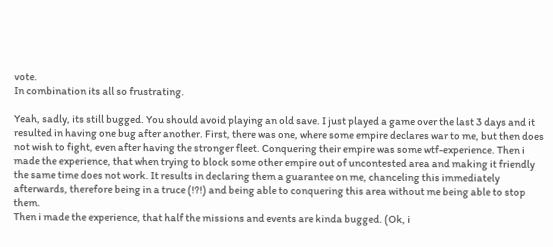vote.
In combination its all so frustrating.

Yeah, sadly, its still bugged. You should avoid playing an old save. I just played a game over the last 3 days and it resulted in having one bug after another. First, there was one, where some empire declares war to me, but then does not wish to fight, even after having the stronger fleet. Conquering their empire was some wtf-experience. Then i made the experience, that when trying to block some other empire out of uncontested area and making it friendly the same time does not work. It results in declaring them a guarantee on me, chanceling this immediately afterwards, therefore being in a truce (!?!) and being able to conquering this area without me being able to stop them.
Then i made the experience, that half the missions and events are kinda bugged. (Ok, i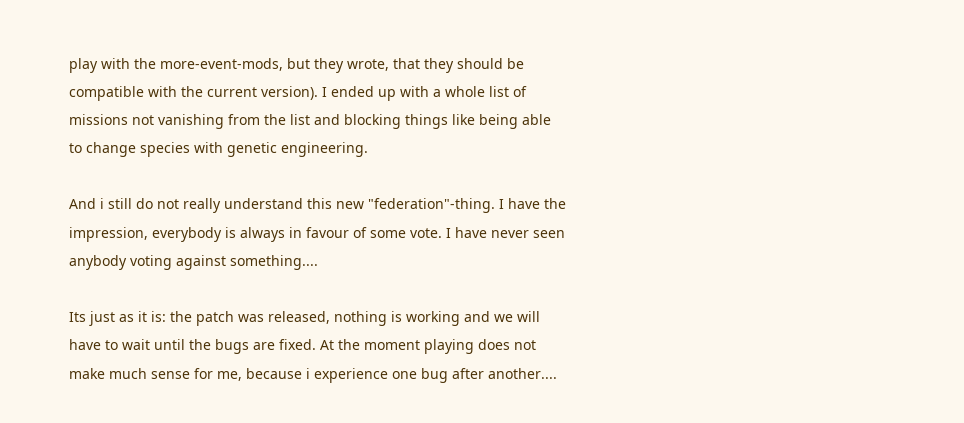play with the more-event-mods, but they wrote, that they should be compatible with the current version). I ended up with a whole list of missions not vanishing from the list and blocking things like being able to change species with genetic engineering.

And i still do not really understand this new "federation"-thing. I have the impression, everybody is always in favour of some vote. I have never seen anybody voting against something....

Its just as it is: the patch was released, nothing is working and we will have to wait until the bugs are fixed. At the moment playing does not make much sense for me, because i experience one bug after another....